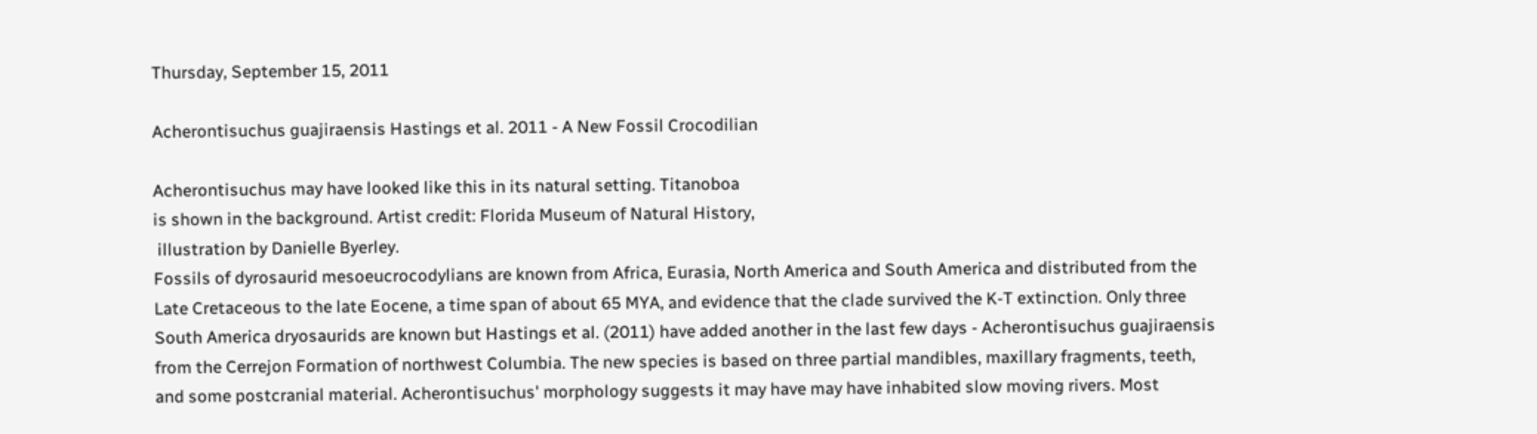Thursday, September 15, 2011

Acherontisuchus guajiraensis Hastings et al. 2011 - A New Fossil Crocodilian

Acherontisuchus may have looked like this in its natural setting. Titanoboa
is shown in the background. Artist credit: Florida Museum of Natural History,
 illustration by Danielle Byerley.
Fossils of dyrosaurid mesoeucrocodylians are known from Africa, Eurasia, North America and South America and distributed from the Late Cretaceous to the late Eocene, a time span of about 65 MYA, and evidence that the clade survived the K-T extinction. Only three South America dryosaurids are known but Hastings et al. (2011) have added another in the last few days - Acherontisuchus guajiraensis from the Cerrejon Formation of northwest Columbia. The new species is based on three partial mandibles, maxillary fragments, teeth, and some postcranial material. Acherontisuchus' morphology suggests it may have may have inhabited slow moving rivers. Most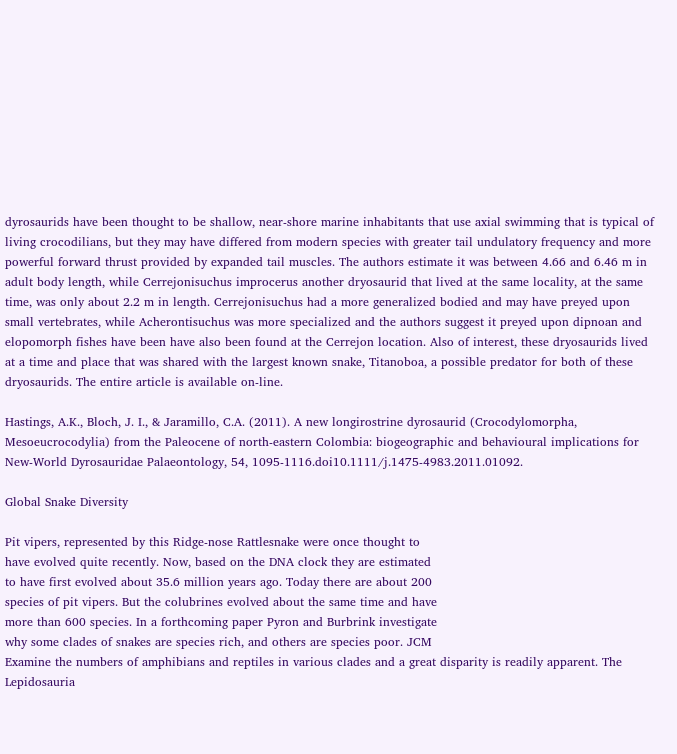dyrosaurids have been thought to be shallow, near-shore marine inhabitants that use axial swimming that is typical of living crocodilians, but they may have differed from modern species with greater tail undulatory frequency and more powerful forward thrust provided by expanded tail muscles. The authors estimate it was between 4.66 and 6.46 m in adult body length, while Cerrejonisuchus improcerus another dryosaurid that lived at the same locality, at the same time, was only about 2.2 m in length. Cerrejonisuchus had a more generalized bodied and may have preyed upon small vertebrates, while Acherontisuchus was more specialized and the authors suggest it preyed upon dipnoan and elopomorph fishes have been have also been found at the Cerrejon location. Also of interest, these dryosaurids lived at a time and place that was shared with the largest known snake, Titanoboa, a possible predator for both of these dryosaurids. The entire article is available on-line.

Hastings, A.K., Bloch, J. I., & Jaramillo, C.A. (2011). A new longirostrine dyrosaurid (Crocodylomorpha, Mesoeucrocodylia) from the Paleocene of north-eastern Colombia: biogeographic and behavioural implications for New-World Dyrosauridae Palaeontology, 54, 1095-1116.doi10.1111/j.1475-4983.2011.01092.

Global Snake Diversity

Pit vipers, represented by this Ridge-nose Rattlesnake were once thought to
have evolved quite recently. Now, based on the DNA clock they are estimated
to have first evolved about 35.6 million years ago. Today there are about 200
species of pit vipers. But the colubrines evolved about the same time and have
more than 600 species. In a forthcoming paper Pyron and Burbrink investigate
why some clades of snakes are species rich, and others are species poor. JCM
Examine the numbers of amphibians and reptiles in various clades and a great disparity is readily apparent. The Lepidosauria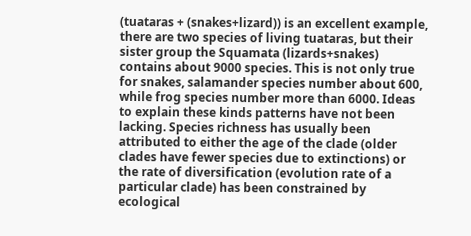(tuataras + (snakes+lizard)) is an excellent example, there are two species of living tuataras, but their sister group the Squamata (lizards+snakes) contains about 9000 species. This is not only true for snakes, salamander species number about 600, while frog species number more than 6000. Ideas to explain these kinds patterns have not been lacking. Species richness has usually been attributed to either the age of the clade (older clades have fewer species due to extinctions) or the rate of diversification (evolution rate of a particular clade) has been constrained by ecological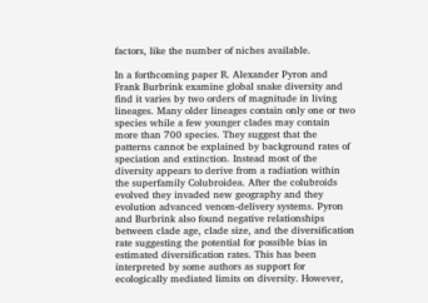factors, like the number of niches available.

In a forthcoming paper R. Alexander Pyron and Frank Burbrink examine global snake diversity and find it varies by two orders of magnitude in living lineages. Many older lineages contain only one or two species while a few younger clades may contain more than 700 species. They suggest that the patterns cannot be explained by background rates of speciation and extinction. Instead most of the diversity appears to derive from a radiation within the superfamily Colubroidea. After the colubroids evolved they invaded new geography and they evolution advanced venom-delivery systems. Pyron and Burbrink also found negative relationships between clade age, clade size, and the diversification rate suggesting the potential for possible bias in estimated diversification rates. This has been interpreted by some authors as support for ecologically mediated limits on diversity. However,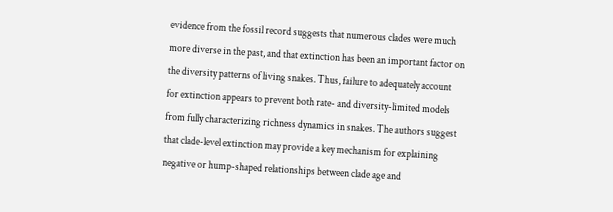evidence from the fossil record suggests that numerous clades were much more diverse in the past, and that extinction has been an important factor on the diversity patterns of living snakes. Thus, failure to adequately account for extinction appears to prevent both rate- and diversity-limited models from fully characterizing richness dynamics in snakes. The authors suggest that clade-level extinction may provide a key mechanism for explaining negative or hump-shaped relationships between clade age and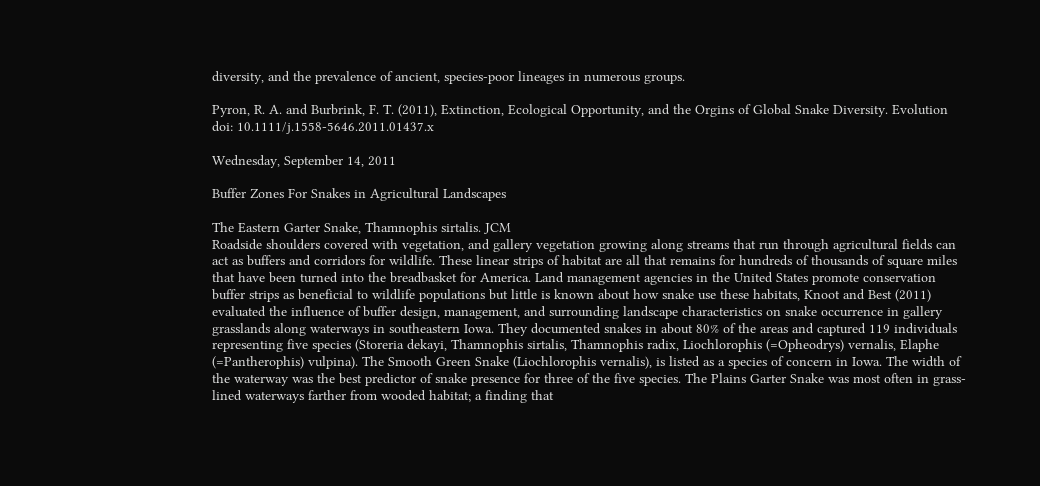diversity, and the prevalence of ancient, species-poor lineages in numerous groups.

Pyron, R. A. and Burbrink, F. T. (2011), Extinction, Ecological Opportunity, and the Orgins of Global Snake Diversity. Evolution doi: 10.1111/j.1558-5646.2011.01437.x

Wednesday, September 14, 2011

Buffer Zones For Snakes in Agricultural Landscapes

The Eastern Garter Snake, Thamnophis sirtalis. JCM
Roadside shoulders covered with vegetation, and gallery vegetation growing along streams that run through agricultural fields can act as buffers and corridors for wildlife. These linear strips of habitat are all that remains for hundreds of thousands of square miles that have been turned into the breadbasket for America. Land management agencies in the United States promote conservation buffer strips as beneficial to wildlife populations but little is known about how snake use these habitats, Knoot and Best (2011) evaluated the influence of buffer design, management, and surrounding landscape characteristics on snake occurrence in gallery grasslands along waterways in southeastern Iowa. They documented snakes in about 80% of the areas and captured 119 individuals representing five species (Storeria dekayi, Thamnophis sirtalis, Thamnophis radix, Liochlorophis (=Opheodrys) vernalis, Elaphe (=Pantherophis) vulpina). The Smooth Green Snake (Liochlorophis vernalis), is listed as a species of concern in Iowa. The width of the waterway was the best predictor of snake presence for three of the five species. The Plains Garter Snake was most often in grass-lined waterways farther from wooded habitat; a finding that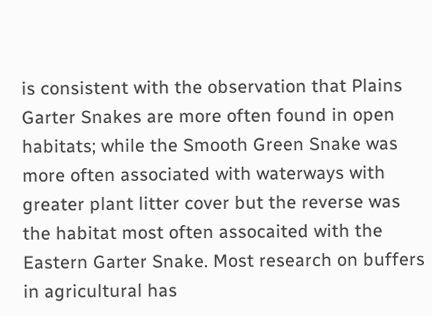is consistent with the observation that Plains Garter Snakes are more often found in open habitats; while the Smooth Green Snake was more often associated with waterways with greater plant litter cover but the reverse was the habitat most often assocaited with the Eastern Garter Snake. Most research on buffers in agricultural has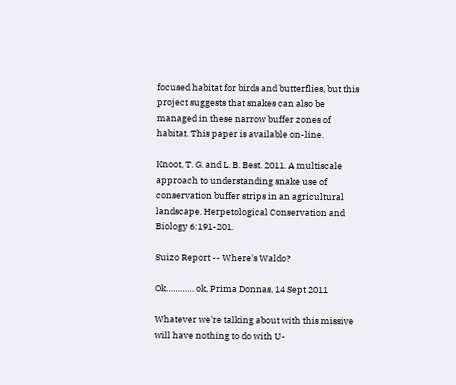focused habitat for birds and butterflies, but this project suggests that snakes can also be managed in these narrow buffer zones of habitat. This paper is available on-line.

Knoot, T. G. and L. B. Best. 2011. A multiscale approach to understanding snake use of conservation buffer strips in an agricultural landscape. Herpetological Conservation and Biology 6:191-201.

Suizo Report -- Where's Waldo?

Ok………… ok, Prima Donnas, 14 Sept 2011

Whatever we’re talking about with this missive will have nothing to do with U-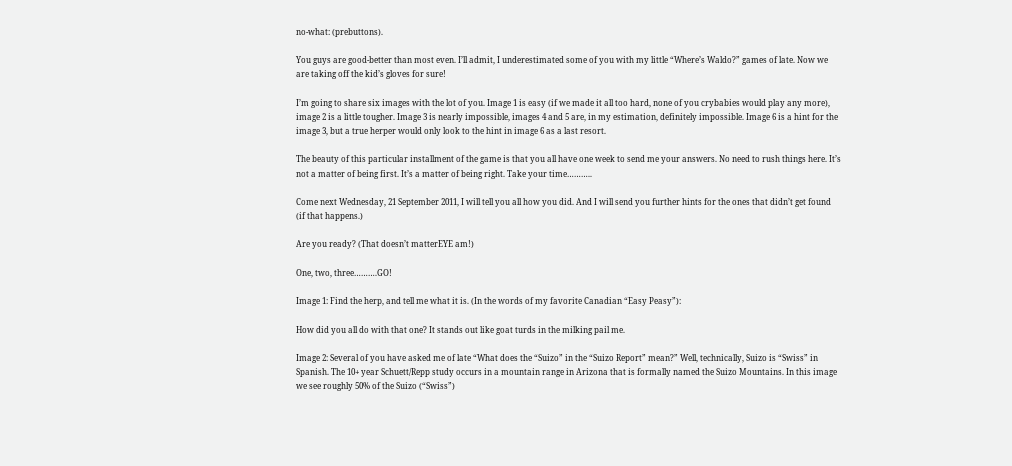no-what: (prebuttons).

You guys are good-better than most even. I’ll admit, I underestimated some of you with my little “Where’s Waldo?” games of late. Now we are taking off the kid’s gloves for sure!

I’m going to share six images with the lot of you. Image 1 is easy (if we made it all too hard, none of you crybabies would play any more), image 2 is a little tougher. Image 3 is nearly impossible, images 4 and 5 are, in my estimation, definitely impossible. Image 6 is a hint for the image 3, but a true herper would only look to the hint in image 6 as a last resort.

The beauty of this particular installment of the game is that you all have one week to send me your answers. No need to rush things here. It’s not a matter of being first. It’s a matter of being right. Take your time………..

Come next Wednesday, 21 September 2011, I will tell you all how you did. And I will send you further hints for the ones that didn’t get found (if that happens.)

Are you ready? (That doesn’t matterEYE am!)

One, two, three……….GO!

Image 1: Find the herp, and tell me what it is. (In the words of my favorite Canadian “Easy Peasy”):

How did you all do with that one? It stands out like goat turds in the milking pail me.

Image 2: Several of you have asked me of late “What does the “Suizo” in the “Suizo Report” mean?” Well, technically, Suizo is “Swiss” in Spanish. The 10+ year Schuett/Repp study occurs in a mountain range in Arizona that is formally named the Suizo Mountains. In this image we see roughly 50% of the Suizo (“Swiss”)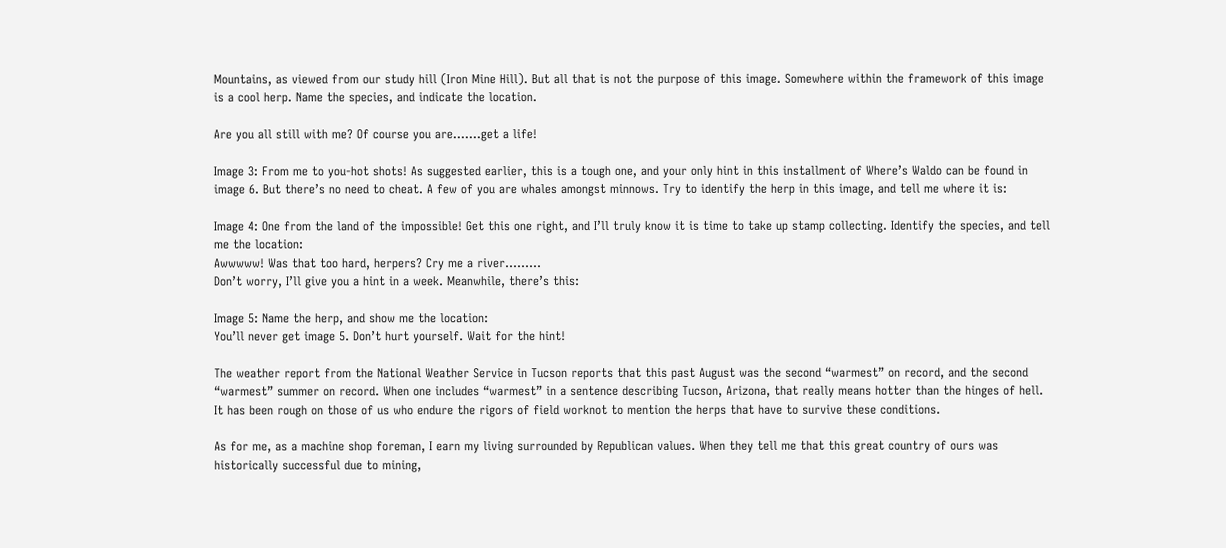Mountains, as viewed from our study hill (Iron Mine Hill). But all that is not the purpose of this image. Somewhere within the framework of this image is a cool herp. Name the species, and indicate the location.

Are you all still with me? Of course you are…….get a life!

Image 3: From me to you-hot shots! As suggested earlier, this is a tough one, and your only hint in this installment of Where’s Waldo can be found in image 6. But there’s no need to cheat. A few of you are whales amongst minnows. Try to identify the herp in this image, and tell me where it is:

Image 4: One from the land of the impossible! Get this one right, and I’ll truly know it is time to take up stamp collecting. Identify the species, and tell me the location:
Awwwww! Was that too hard, herpers? Cry me a river………
Don’t worry, I’ll give you a hint in a week. Meanwhile, there’s this:

Image 5: Name the herp, and show me the location:
You’ll never get image 5. Don’t hurt yourself. Wait for the hint!

The weather report from the National Weather Service in Tucson reports that this past August was the second “warmest” on record, and the second “warmest” summer on record. When one includes “warmest” in a sentence describing Tucson, Arizona, that really means hotter than the hinges of hell. It has been rough on those of us who endure the rigors of field worknot to mention the herps that have to survive these conditions.

As for me, as a machine shop foreman, I earn my living surrounded by Republican values. When they tell me that this great country of ours was historically successful due to mining,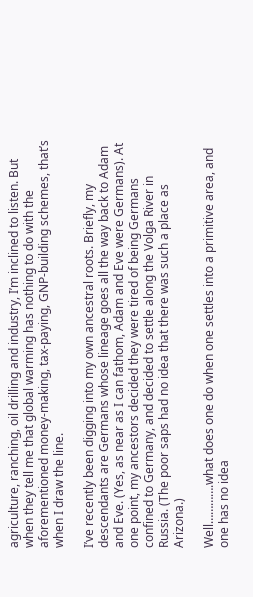agriculture, ranching, oil drilling and industry, I’m inclined to listen. But when they tell me that global warming has nothing to do with the aforementioned money-making, tax-paying, GNP-building schemes, that’s when I draw the line.

I’ve recently been digging into my own ancestral roots. Briefly, my descendants are Germans whose lineage goes all the way back to Adam and Eve. (Yes, as near as I can fathom, Adam and Eve were Germans). At one point, my ancestors decided they were tired of being Germans confined to Germany, and decided to settle along the Volga River in Russia. (The poor saps had no idea that there was such a place as Arizona.)

Well………….what does one do when one settles into a primitive area, and one has no idea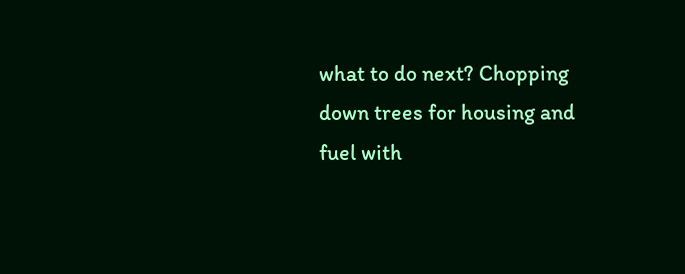what to do next? Chopping down trees for housing and fuel with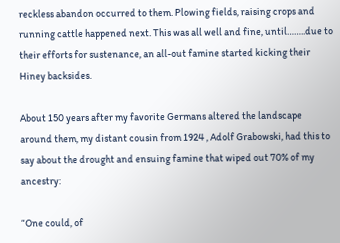reckless abandon occurred to them. Plowing fields, raising crops and running cattle happened next. This was all well and fine, until……..due to their efforts for sustenance, an all-out famine started kicking their Hiney backsides.

About 150 years after my favorite Germans altered the landscape around them, my distant cousin from 1924 , Adolf Grabowski, had this to say about the drought and ensuing famine that wiped out 70% of my ancestry:

“One could, of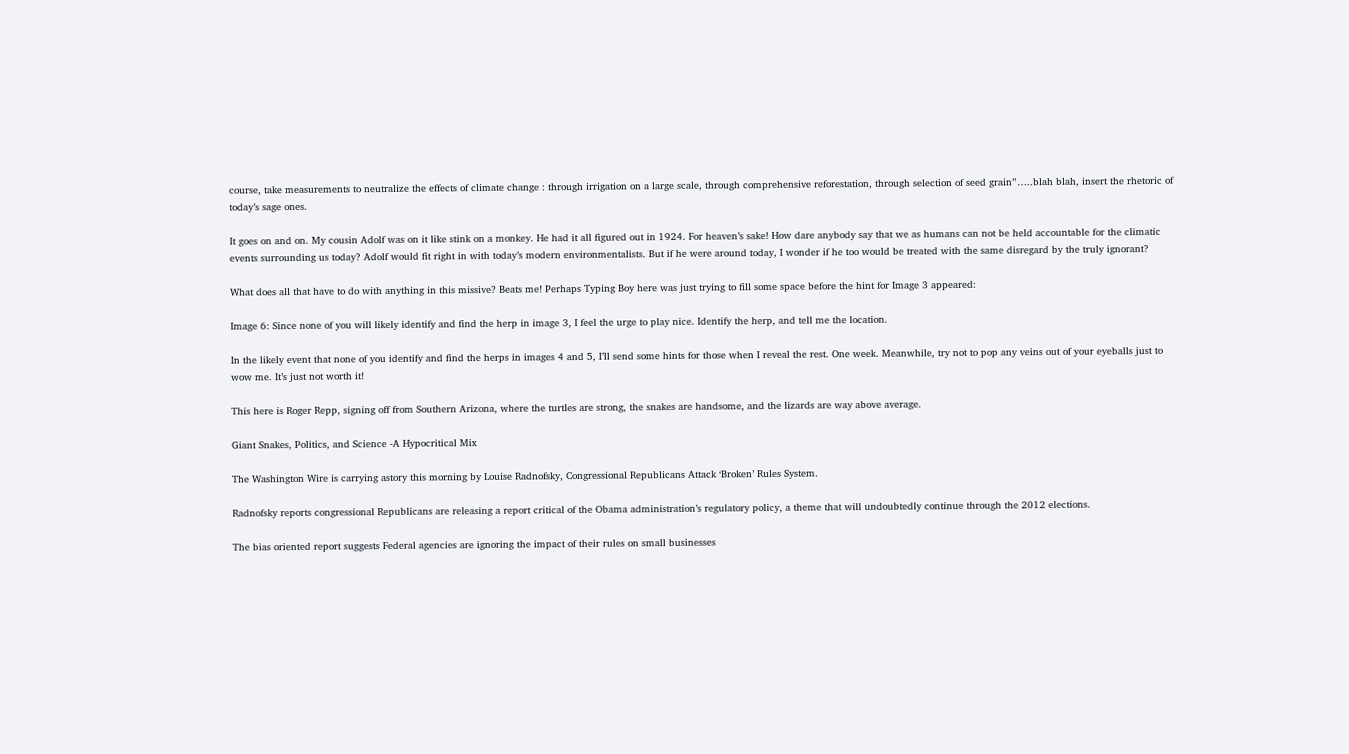course, take measurements to neutralize the effects of climate change : through irrigation on a large scale, through comprehensive reforestation, through selection of seed grain”…..blah blah, insert the rhetoric of today’s sage ones.

It goes on and on. My cousin Adolf was on it like stink on a monkey. He had it all figured out in 1924. For heaven’s sake! How dare anybody say that we as humans can not be held accountable for the climatic events surrounding us today? Adolf would fit right in with today’s modern environmentalists. But if he were around today, I wonder if he too would be treated with the same disregard by the truly ignorant?

What does all that have to do with anything in this missive? Beats me! Perhaps Typing Boy here was just trying to fill some space before the hint for Image 3 appeared:

Image 6: Since none of you will likely identify and find the herp in image 3, I feel the urge to play nice. Identify the herp, and tell me the location.

In the likely event that none of you identify and find the herps in images 4 and 5, I’ll send some hints for those when I reveal the rest. One week. Meanwhile, try not to pop any veins out of your eyeballs just to wow me. It’s just not worth it!

This here is Roger Repp, signing off from Southern Arizona, where the turtles are strong, the snakes are handsome, and the lizards are way above average.

Giant Snakes, Politics, and Science -A Hypocritical Mix

The Washington Wire is carrying astory this morning by Louise Radnofsky, Congressional Republicans Attack ‘Broken’ Rules System.

Radnofsky reports congressional Republicans are releasing a report critical of the Obama administration’s regulatory policy, a theme that will undoubtedly continue through the 2012 elections.

The bias oriented report suggests Federal agencies are ignoring the impact of their rules on small businesses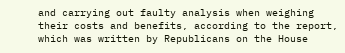and carrying out faulty analysis when weighing their costs and benefits, according to the report, which was written by Republicans on the House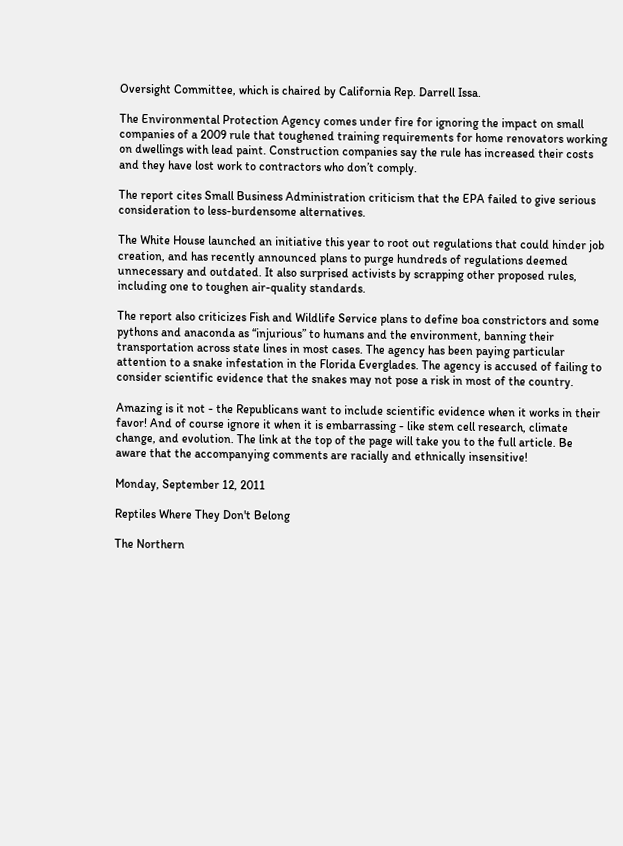Oversight Committee, which is chaired by California Rep. Darrell Issa.

The Environmental Protection Agency comes under fire for ignoring the impact on small companies of a 2009 rule that toughened training requirements for home renovators working on dwellings with lead paint. Construction companies say the rule has increased their costs and they have lost work to contractors who don’t comply.

The report cites Small Business Administration criticism that the EPA failed to give serious consideration to less-burdensome alternatives.

The White House launched an initiative this year to root out regulations that could hinder job creation, and has recently announced plans to purge hundreds of regulations deemed unnecessary and outdated. It also surprised activists by scrapping other proposed rules, including one to toughen air-quality standards.

The report also criticizes Fish and Wildlife Service plans to define boa constrictors and some pythons and anaconda as “injurious” to humans and the environment, banning their transportation across state lines in most cases. The agency has been paying particular attention to a snake infestation in the Florida Everglades. The agency is accused of failing to consider scientific evidence that the snakes may not pose a risk in most of the country.

Amazing is it not - the Republicans want to include scientific evidence when it works in their favor! And of course ignore it when it is embarrassing - like stem cell research, climate change, and evolution. The link at the top of the page will take you to the full article. Be aware that the accompanying comments are racially and ethnically insensitive!

Monday, September 12, 2011

Reptiles Where They Don't Belong

The Northern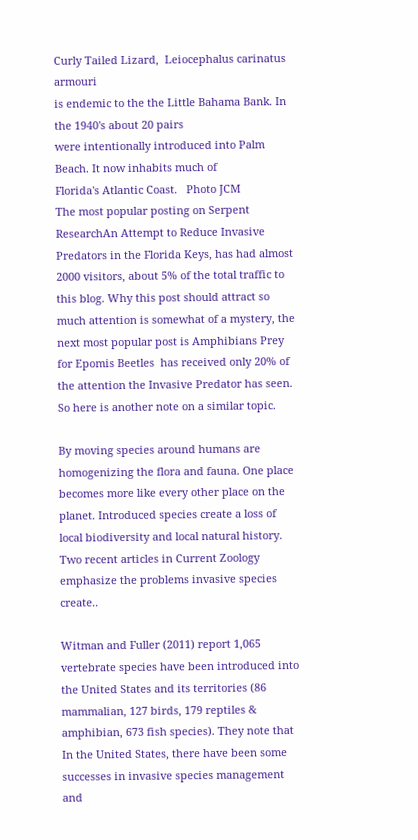Curly Tailed Lizard,  Leiocephalus carinatus armouri
is endemic to the the Little Bahama Bank. In the 1940's about 20 pairs
were intentionally introduced into Palm Beach. It now inhabits much of
Florida's Atlantic Coast.   Photo JCM
The most popular posting on Serpent ResearchAn Attempt to Reduce Invasive Predators in the Florida Keys, has had almost 2000 visitors, about 5% of the total traffic to this blog. Why this post should attract so much attention is somewhat of a mystery, the next most popular post is Amphibians Prey for Epomis Beetles  has received only 20% of the attention the Invasive Predator has seen. So here is another note on a similar topic.

By moving species around humans are homogenizing the flora and fauna. One place becomes more like every other place on the planet. Introduced species create a loss of local biodiversity and local natural history. Two recent articles in Current Zoology emphasize the problems invasive species create..

Witman and Fuller (2011) report 1,065 vertebrate species have been introduced into the United States and its territories (86 mammalian, 127 birds, 179 reptiles & amphibian, 673 fish species). They note that In the United States, there have been some successes in invasive species management and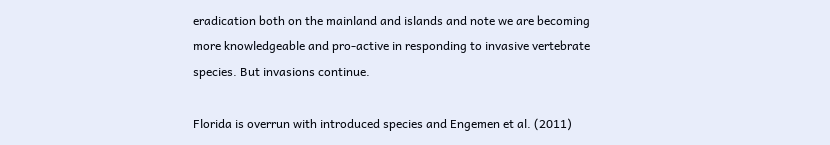eradication both on the mainland and islands and note we are becoming more knowledgeable and pro-active in responding to invasive vertebrate species. But invasions continue.

Florida is overrun with introduced species and Engemen et al. (2011)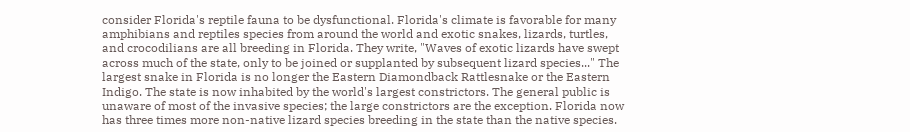consider Florida's reptile fauna to be dysfunctional. Florida's climate is favorable for many amphibians and reptiles species from around the world and exotic snakes, lizards, turtles, and crocodilians are all breeding in Florida. They write, "Waves of exotic lizards have swept across much of the state, only to be joined or supplanted by subsequent lizard species..." The largest snake in Florida is no longer the Eastern Diamondback Rattlesnake or the Eastern Indigo. The state is now inhabited by the world's largest constrictors. The general public is unaware of most of the invasive species; the large constrictors are the exception. Florida now has three times more non-native lizard species breeding in the state than the native species.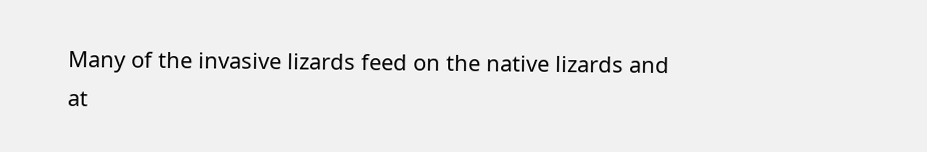Many of the invasive lizards feed on the native lizards and at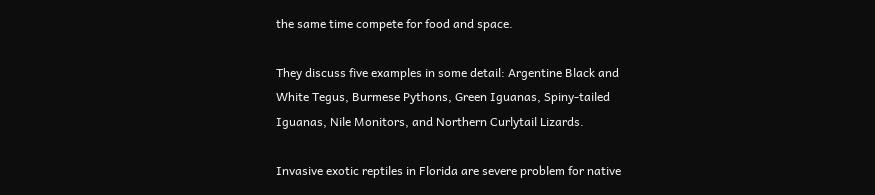the same time compete for food and space.

They discuss five examples in some detail: Argentine Black and White Tegus, Burmese Pythons, Green Iguanas, Spiny-tailed Iguanas, Nile Monitors, and Northern Curlytail Lizards.

Invasive exotic reptiles in Florida are severe problem for native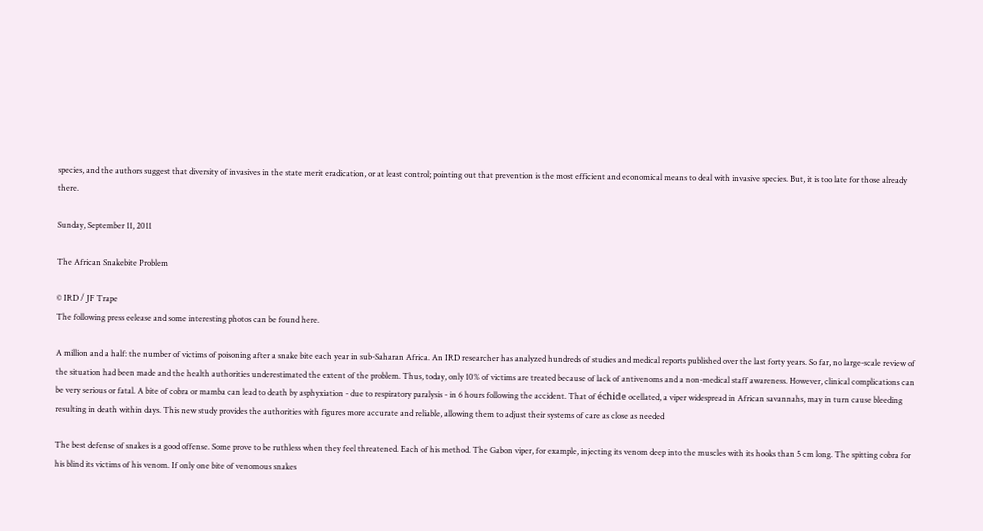species, and the authors suggest that diversity of invasives in the state merit eradication, or at least control; pointing out that prevention is the most efficient and economical means to deal with invasive species. But, it is too late for those already there.

Sunday, September 11, 2011

The African Snakebite Problem

© IRD / JF Trape
The following press eelease and some interesting photos can be found here.

A million and a half: the number of victims of poisoning after a snake bite each year in sub-Saharan Africa. An IRD researcher has analyzed hundreds of studies and medical reports published over the last forty years. So far, no large-scale review of the situation had been made and the health authorities underestimated the extent of the problem. Thus, today, only 10% of victims are treated because of lack of antivenoms and a non-medical staff awareness. However, clinical complications can be very serious or fatal. A bite of cobra or mamba can lead to death by asphyxiation - due to respiratory paralysis - in 6 hours following the accident. That of échide ocellated, a viper widespread in African savannahs, may in turn cause bleeding resulting in death within days. This new study provides the authorities with figures more accurate and reliable, allowing them to adjust their systems of care as close as needed

The best defense of snakes is a good offense. Some prove to be ruthless when they feel threatened. Each of his method. The Gabon viper, for example, injecting its venom deep into the muscles with its hooks than 5 cm long. The spitting cobra for his blind its victims of his venom. If only one bite of venomous snakes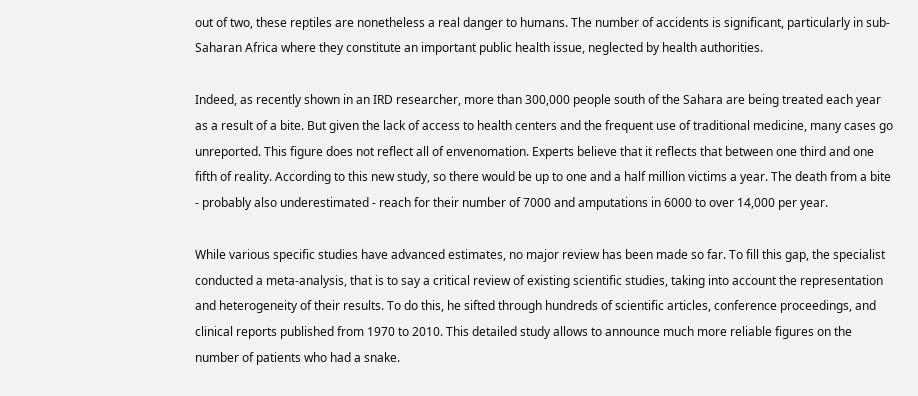out of two, these reptiles are nonetheless a real danger to humans. The number of accidents is significant, particularly in sub-Saharan Africa where they constitute an important public health issue, neglected by health authorities.

Indeed, as recently shown in an IRD researcher, more than 300,000 people south of the Sahara are being treated each year as a result of a bite. But given the lack of access to health centers and the frequent use of traditional medicine, many cases go unreported. This figure does not reflect all of envenomation. Experts believe that it reflects that between one third and one fifth of reality. According to this new study, so there would be up to one and a half million victims a year. The death from a bite - probably also underestimated - reach for their number of 7000 and amputations in 6000 to over 14,000 per year.

While various specific studies have advanced estimates, no major review has been made so far. To fill this gap, the specialist conducted a meta-analysis, that is to say a critical review of existing scientific studies, taking into account the representation and heterogeneity of their results. To do this, he sifted through hundreds of scientific articles, conference proceedings, and clinical reports published from 1970 to 2010. This detailed study allows to announce much more reliable figures on the number of patients who had a snake.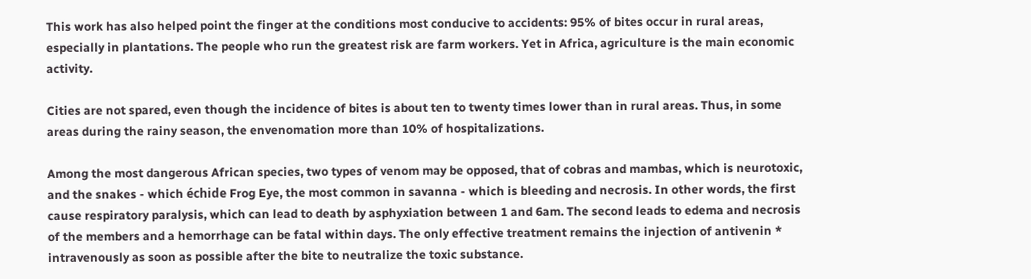This work has also helped point the finger at the conditions most conducive to accidents: 95% of bites occur in rural areas, especially in plantations. The people who run the greatest risk are farm workers. Yet in Africa, agriculture is the main economic activity.

Cities are not spared, even though the incidence of bites is about ten to twenty times lower than in rural areas. Thus, in some areas during the rainy season, the envenomation more than 10% of hospitalizations.

Among the most dangerous African species, two types of venom may be opposed, that of cobras and mambas, which is neurotoxic, and the snakes - which échide Frog Eye, the most common in savanna - which is bleeding and necrosis. In other words, the first cause respiratory paralysis, which can lead to death by asphyxiation between 1 and 6am. The second leads to edema and necrosis of the members and a hemorrhage can be fatal within days. The only effective treatment remains the injection of antivenin * intravenously as soon as possible after the bite to neutralize the toxic substance.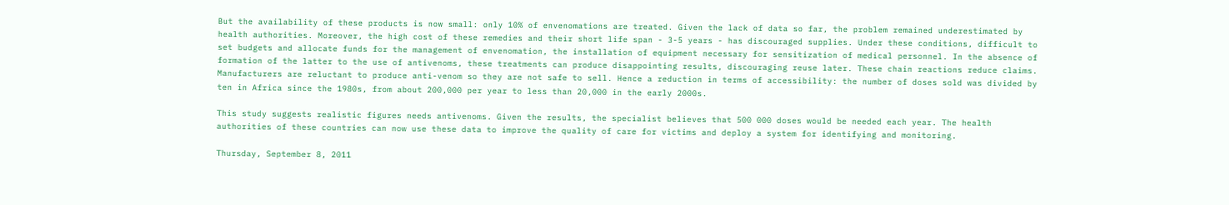But the availability of these products is now small: only 10% of envenomations are treated. Given the lack of data so far, the problem remained underestimated by health authorities. Moreover, the high cost of these remedies and their short life span - 3-5 years - has discouraged supplies. Under these conditions, difficult to set budgets and allocate funds for the management of envenomation, the installation of equipment necessary for sensitization of medical personnel. In the absence of formation of the latter to the use of antivenoms, these treatments can produce disappointing results, discouraging reuse later. These chain reactions reduce claims. Manufacturers are reluctant to produce anti-venom so they are not safe to sell. Hence a reduction in terms of accessibility: the number of doses sold was divided by ten in Africa since the 1980s, from about 200,000 per year to less than 20,000 in the early 2000s.

This study suggests realistic figures needs antivenoms. Given the results, the specialist believes that 500 000 doses would be needed each year. The health authorities of these countries can now use these data to improve the quality of care for victims and deploy a system for identifying and monitoring.

Thursday, September 8, 2011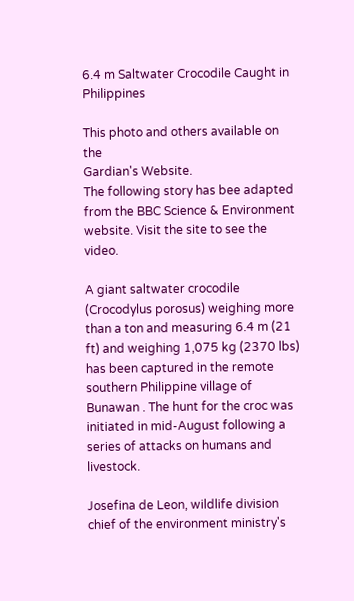6.4 m Saltwater Crocodile Caught in Philippines

This photo and others available on the
Gardian's Website.
The following story has bee adapted from the BBC Science & Environment website. Visit the site to see the video.

A giant saltwater crocodile (Crocodylus porosus) weighing more than a ton and measuring 6.4 m (21 ft) and weighing 1,075 kg (2370 lbs) has been captured in the remote southern Philippine village of Bunawan . The hunt for the croc was initiated in mid-August following a series of attacks on humans and livestock.

Josefina de Leon, wildlife division chief of the environment ministry's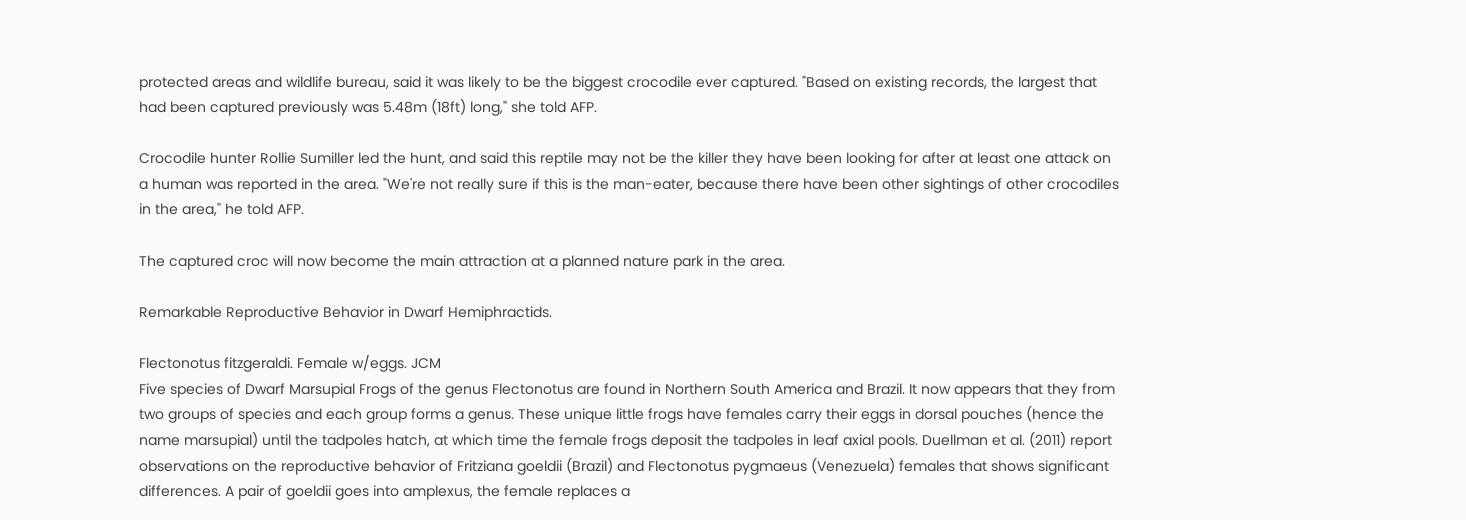protected areas and wildlife bureau, said it was likely to be the biggest crocodile ever captured. "Based on existing records, the largest that had been captured previously was 5.48m (18ft) long," she told AFP.

Crocodile hunter Rollie Sumiller led the hunt, and said this reptile may not be the killer they have been looking for after at least one attack on a human was reported in the area. "We're not really sure if this is the man-eater, because there have been other sightings of other crocodiles in the area," he told AFP.

The captured croc will now become the main attraction at a planned nature park in the area.

Remarkable Reproductive Behavior in Dwarf Hemiphractids.

Flectonotus fitzgeraldi. Female w/eggs. JCM
Five species of Dwarf Marsupial Frogs of the genus Flectonotus are found in Northern South America and Brazil. It now appears that they from two groups of species and each group forms a genus. These unique little frogs have females carry their eggs in dorsal pouches (hence the name marsupial) until the tadpoles hatch, at which time the female frogs deposit the tadpoles in leaf axial pools. Duellman et al. (2011) report observations on the reproductive behavior of Fritziana goeldii (Brazil) and Flectonotus pygmaeus (Venezuela) females that shows significant differences. A pair of goeldii goes into amplexus, the female replaces a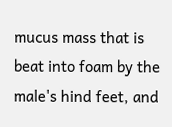mucus mass that is beat into foam by the male's hind feet, and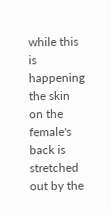while this is happening the skin on the female's back is stretched out by the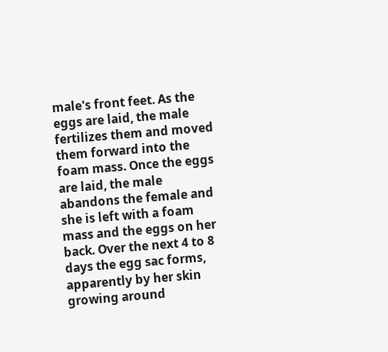male's front feet. As the eggs are laid, the male fertilizes them and moved them forward into the foam mass. Once the eggs are laid, the male abandons the female and she is left with a foam mass and the eggs on her back. Over the next 4 to 8 days the egg sac forms, apparently by her skin growing around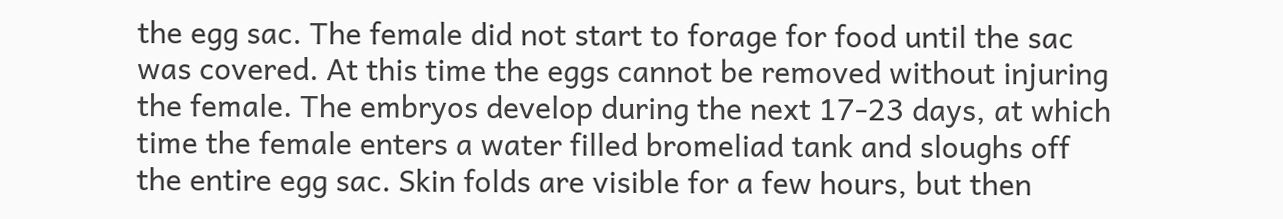the egg sac. The female did not start to forage for food until the sac was covered. At this time the eggs cannot be removed without injuring the female. The embryos develop during the next 17-23 days, at which time the female enters a water filled bromeliad tank and sloughs off the entire egg sac. Skin folds are visible for a few hours, but then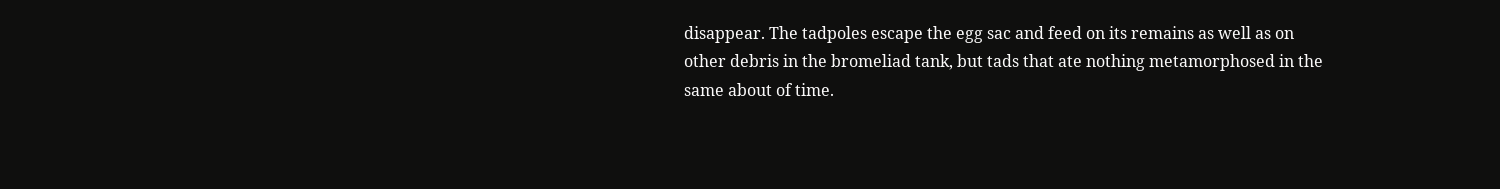disappear. The tadpoles escape the egg sac and feed on its remains as well as on other debris in the bromeliad tank, but tads that ate nothing metamorphosed in the same about of time.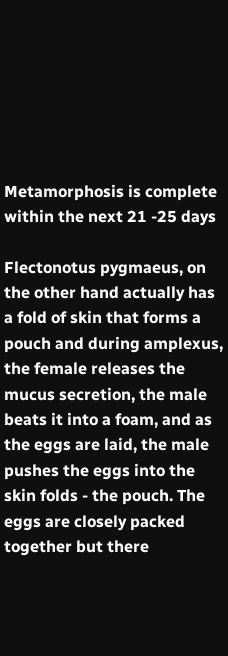Metamorphosis is complete within the next 21 -25 days

Flectonotus pygmaeus, on the other hand actually has a fold of skin that forms a pouch and during amplexus, the female releases the mucus secretion, the male beats it into a foam, and as the eggs are laid, the male pushes the eggs into the skin folds - the pouch. The eggs are closely packed together but there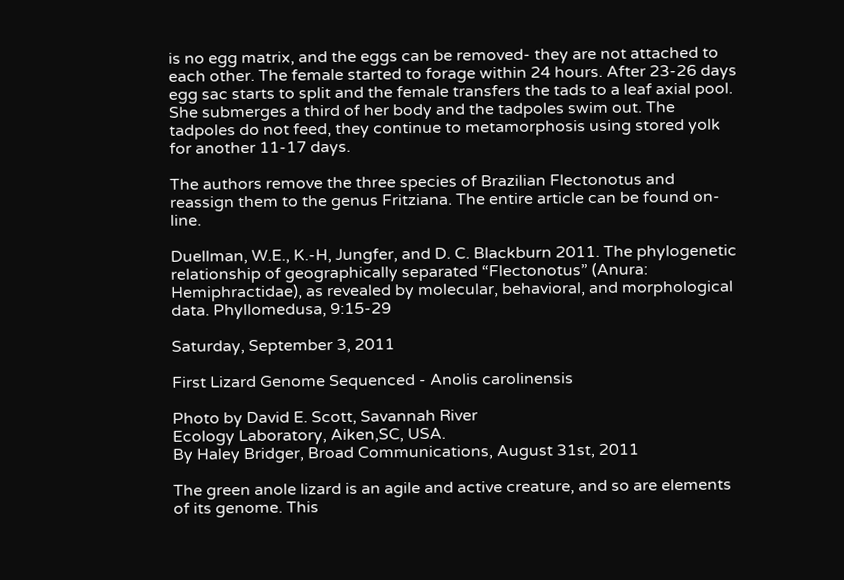is no egg matrix, and the eggs can be removed- they are not attached to each other. The female started to forage within 24 hours. After 23-26 days egg sac starts to split and the female transfers the tads to a leaf axial pool. She submerges a third of her body and the tadpoles swim out. The tadpoles do not feed, they continue to metamorphosis using stored yolk for another 11-17 days.

The authors remove the three species of Brazilian Flectonotus and reassign them to the genus Fritziana. The entire article can be found on-line.

Duellman, W.E., K.-H, Jungfer, and D. C. Blackburn 2011. The phylogenetic relationship of geographically separated “Flectonotus” (Anura: Hemiphractidae), as revealed by molecular, behavioral, and morphological data. Phyllomedusa, 9:15-29

Saturday, September 3, 2011

First Lizard Genome Sequenced - Anolis carolinensis

Photo by David E. Scott, Savannah River
Ecology Laboratory, Aiken,SC, USA.
By Haley Bridger, Broad Communications, August 31st, 2011

The green anole lizard is an agile and active creature, and so are elements of its genome. This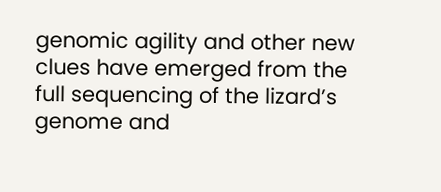genomic agility and other new clues have emerged from the full sequencing of the lizard’s genome and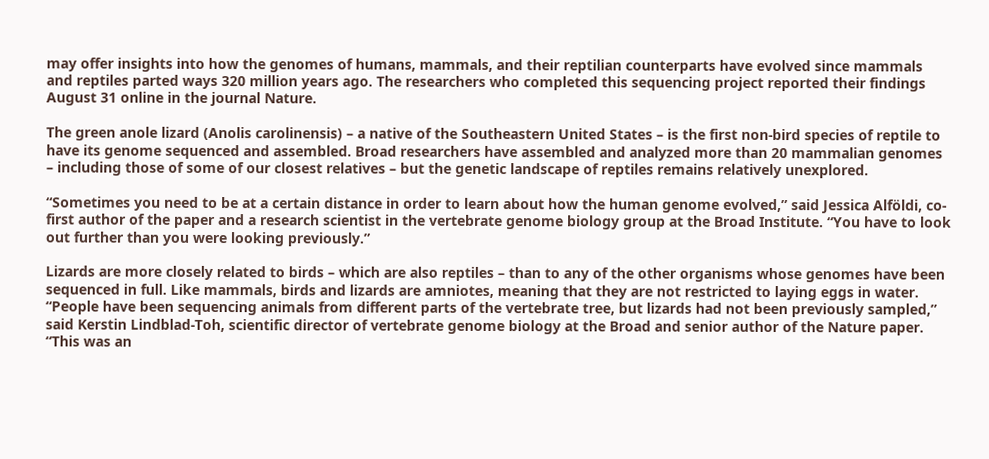may offer insights into how the genomes of humans, mammals, and their reptilian counterparts have evolved since mammals and reptiles parted ways 320 million years ago. The researchers who completed this sequencing project reported their findings August 31 online in the journal Nature.

The green anole lizard (Anolis carolinensis) – a native of the Southeastern United States – is the first non-bird species of reptile to have its genome sequenced and assembled. Broad researchers have assembled and analyzed more than 20 mammalian genomes – including those of some of our closest relatives – but the genetic landscape of reptiles remains relatively unexplored.

“Sometimes you need to be at a certain distance in order to learn about how the human genome evolved,” said Jessica Alföldi, co-first author of the paper and a research scientist in the vertebrate genome biology group at the Broad Institute. “You have to look out further than you were looking previously.”

Lizards are more closely related to birds – which are also reptiles – than to any of the other organisms whose genomes have been sequenced in full. Like mammals, birds and lizards are amniotes, meaning that they are not restricted to laying eggs in water. “People have been sequencing animals from different parts of the vertebrate tree, but lizards had not been previously sampled,” said Kerstin Lindblad-Toh, scientific director of vertebrate genome biology at the Broad and senior author of the Nature paper. “This was an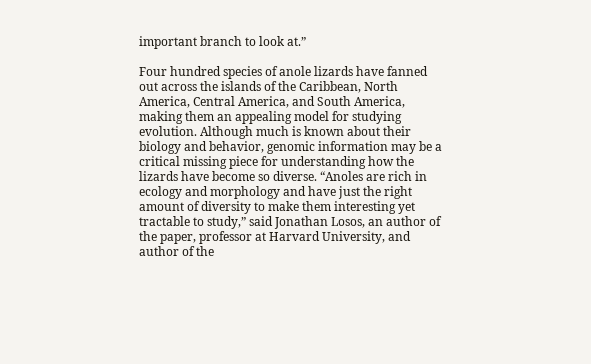important branch to look at.”

Four hundred species of anole lizards have fanned out across the islands of the Caribbean, North America, Central America, and South America, making them an appealing model for studying evolution. Although much is known about their biology and behavior, genomic information may be a critical missing piece for understanding how the lizards have become so diverse. “Anoles are rich in ecology and morphology and have just the right amount of diversity to make them interesting yet tractable to study,” said Jonathan Losos, an author of the paper, professor at Harvard University, and author of the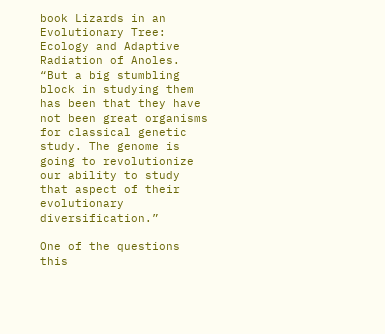book Lizards in an Evolutionary Tree: Ecology and Adaptive Radiation of Anoles. “But a big stumbling block in studying them has been that they have not been great organisms for classical genetic study. The genome is going to revolutionize our ability to study that aspect of their evolutionary diversification.”

One of the questions this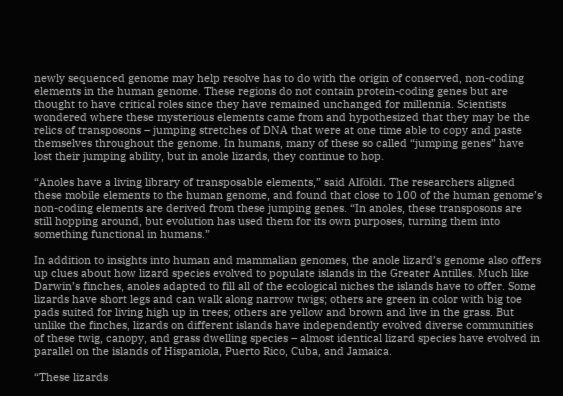newly sequenced genome may help resolve has to do with the origin of conserved, non-coding elements in the human genome. These regions do not contain protein-coding genes but are thought to have critical roles since they have remained unchanged for millennia. Scientists wondered where these mysterious elements came from and hypothesized that they may be the relics of transposons – jumping stretches of DNA that were at one time able to copy and paste themselves throughout the genome. In humans, many of these so called “jumping genes” have lost their jumping ability, but in anole lizards, they continue to hop.

“Anoles have a living library of transposable elements,” said Alföldi. The researchers aligned these mobile elements to the human genome, and found that close to 100 of the human genome’s non-coding elements are derived from these jumping genes. “In anoles, these transposons are still hopping around, but evolution has used them for its own purposes, turning them into something functional in humans.”

In addition to insights into human and mammalian genomes, the anole lizard’s genome also offers up clues about how lizard species evolved to populate islands in the Greater Antilles. Much like Darwin’s finches, anoles adapted to fill all of the ecological niches the islands have to offer. Some lizards have short legs and can walk along narrow twigs; others are green in color with big toe pads suited for living high up in trees; others are yellow and brown and live in the grass. But unlike the finches, lizards on different islands have independently evolved diverse communities of these twig, canopy, and grass dwelling species – almost identical lizard species have evolved in parallel on the islands of Hispaniola, Puerto Rico, Cuba, and Jamaica.

“These lizards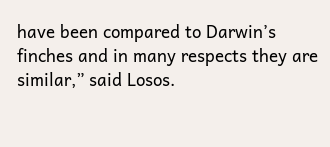have been compared to Darwin’s finches and in many respects they are similar,” said Losos.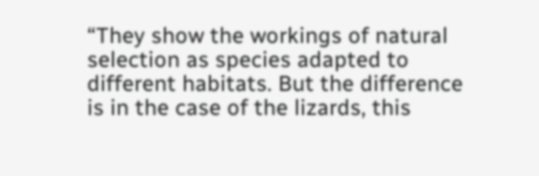“They show the workings of natural selection as species adapted to different habitats. But the difference is in the case of the lizards, this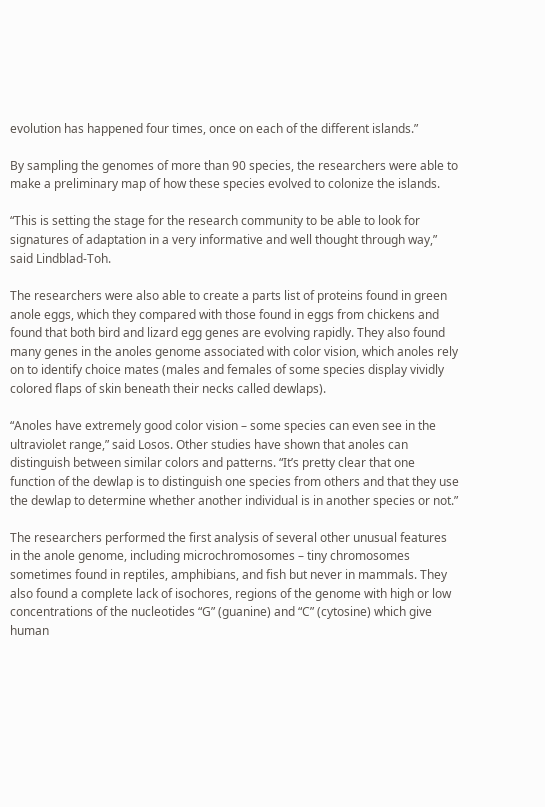evolution has happened four times, once on each of the different islands.”

By sampling the genomes of more than 90 species, the researchers were able to make a preliminary map of how these species evolved to colonize the islands.

“This is setting the stage for the research community to be able to look for signatures of adaptation in a very informative and well thought through way,” said Lindblad-Toh.

The researchers were also able to create a parts list of proteins found in green anole eggs, which they compared with those found in eggs from chickens and found that both bird and lizard egg genes are evolving rapidly. They also found many genes in the anoles genome associated with color vision, which anoles rely on to identify choice mates (males and females of some species display vividly colored flaps of skin beneath their necks called dewlaps).

“Anoles have extremely good color vision – some species can even see in the ultraviolet range,” said Losos. Other studies have shown that anoles can distinguish between similar colors and patterns. “It’s pretty clear that one function of the dewlap is to distinguish one species from others and that they use the dewlap to determine whether another individual is in another species or not.”

The researchers performed the first analysis of several other unusual features in the anole genome, including microchromosomes – tiny chromosomes sometimes found in reptiles, amphibians, and fish but never in mammals. They also found a complete lack of isochores, regions of the genome with high or low concentrations of the nucleotides “G” (guanine) and “C” (cytosine) which give human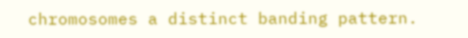chromosomes a distinct banding pattern.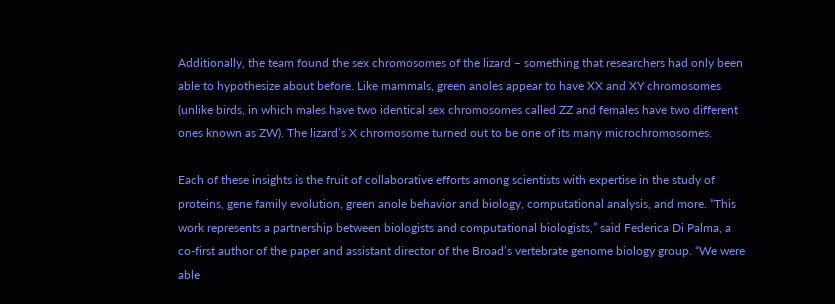Additionally, the team found the sex chromosomes of the lizard – something that researchers had only been able to hypothesize about before. Like mammals, green anoles appear to have XX and XY chromosomes (unlike birds, in which males have two identical sex chromosomes called ZZ and females have two different ones known as ZW). The lizard’s X chromosome turned out to be one of its many microchromosomes.

Each of these insights is the fruit of collaborative efforts among scientists with expertise in the study of proteins, gene family evolution, green anole behavior and biology, computational analysis, and more. “This work represents a partnership between biologists and computational biologists,” said Federica Di Palma, a co-first author of the paper and assistant director of the Broad’s vertebrate genome biology group. “We were able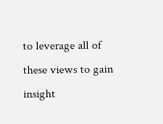to leverage all of these views to gain insight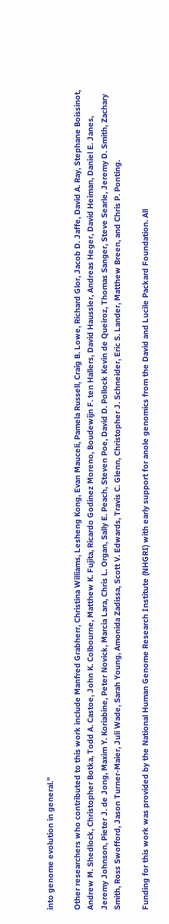into genome evolution in general.”

Other researchers who contributed to this work include Manfred Grabherr, Christina Williams, Lesheng Kong, Evan Mauceli, Pamela Russell, Craig B. Lowe, Richard Glor, Jacob D. Jaffe, David A. Ray, Stephane Boissinot, Andrew M. Shedlock, Christopher Botka, Todd A. Castoe, John K. Colbourne, Matthew K. Fujita, Ricardo Godinez Moreno, Boudewijn F. ten Hallers, David Haussler, Andreas Heger, David Heiman, Daniel E. Janes, Jeremy Johnson, Pieter J. de Jong, Maxim Y. Koriabine, Peter Novick, Marcia Lara, Chris L. Organ, Sally E. Peach, Steven Poe, David D. Pollock Kevin de Queiroz, Thomas Sanger, Steve Searle, Jeremy D. Smith, Zachary Smith, Ross Swofford, Jason Turner-Maier, Juli Wade, Sarah Young, Amonida Zadissa, Scott V. Edwards, Travis C. Glenn, Christopher J. Schneider, Eric S. Lander, Matthew Breen, and Chris P. Ponting.

Funding for this work was provided by the National Human Genome Research Institute (NHGRI) with early support for anole genomics from the David and Lucile Packard Foundation. All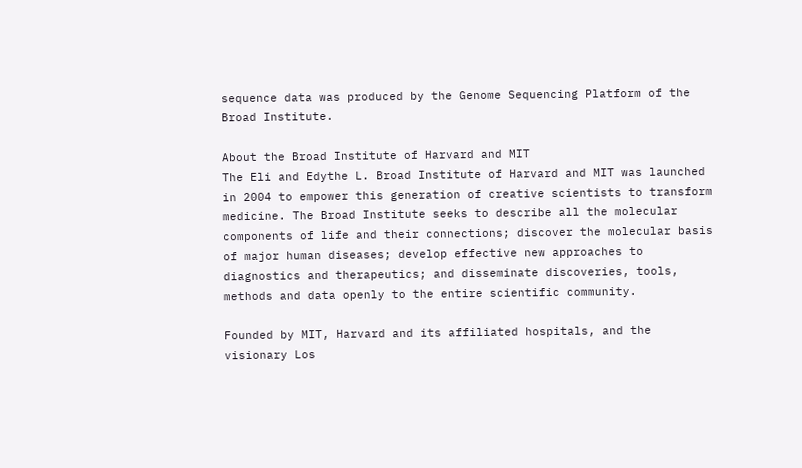sequence data was produced by the Genome Sequencing Platform of the Broad Institute.

About the Broad Institute of Harvard and MIT
The Eli and Edythe L. Broad Institute of Harvard and MIT was launched in 2004 to empower this generation of creative scientists to transform medicine. The Broad Institute seeks to describe all the molecular components of life and their connections; discover the molecular basis of major human diseases; develop effective new approaches to diagnostics and therapeutics; and disseminate discoveries, tools, methods and data openly to the entire scientific community.

Founded by MIT, Harvard and its affiliated hospitals, and the visionary Los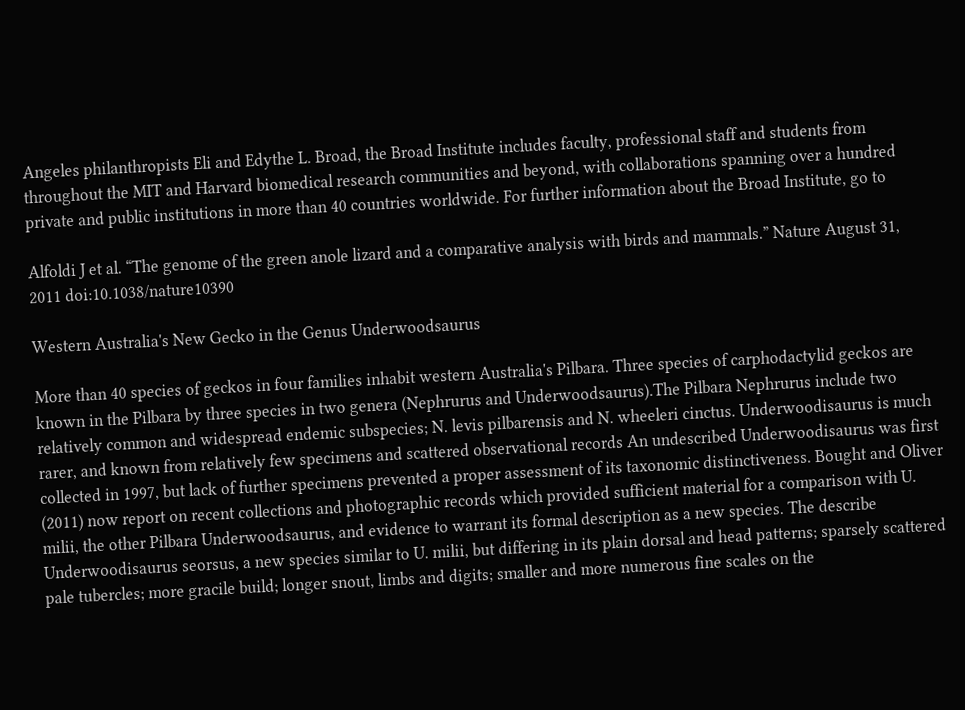Angeles philanthropists Eli and Edythe L. Broad, the Broad Institute includes faculty, professional staff and students from throughout the MIT and Harvard biomedical research communities and beyond, with collaborations spanning over a hundred private and public institutions in more than 40 countries worldwide. For further information about the Broad Institute, go to

Alfoldi J et al. “The genome of the green anole lizard and a comparative analysis with birds and mammals.” Nature August 31, 2011 doi:10.1038/nature10390

Western Australia's New Gecko in the Genus Underwoodsaurus

More than 40 species of geckos in four families inhabit western Australia's Pilbara. Three species of carphodactylid geckos are known in the Pilbara by three species in two genera (Nephrurus and Underwoodsaurus).The Pilbara Nephrurus include two relatively common and widespread endemic subspecies; N. levis pilbarensis and N. wheeleri cinctus. Underwoodisaurus is much rarer, and known from relatively few specimens and scattered observational records An undescribed Underwoodisaurus was first collected in 1997, but lack of further specimens prevented a proper assessment of its taxonomic distinctiveness. Bought and Oliver (2011) now report on recent collections and photographic records which provided sufficient material for a comparison with U. milii, the other Pilbara Underwoodsaurus, and evidence to warrant its formal description as a new species. The describe Underwoodisaurus seorsus, a new species similar to U. milii, but differing in its plain dorsal and head patterns; sparsely scattered pale tubercles; more gracile build; longer snout, limbs and digits; smaller and more numerous fine scales on the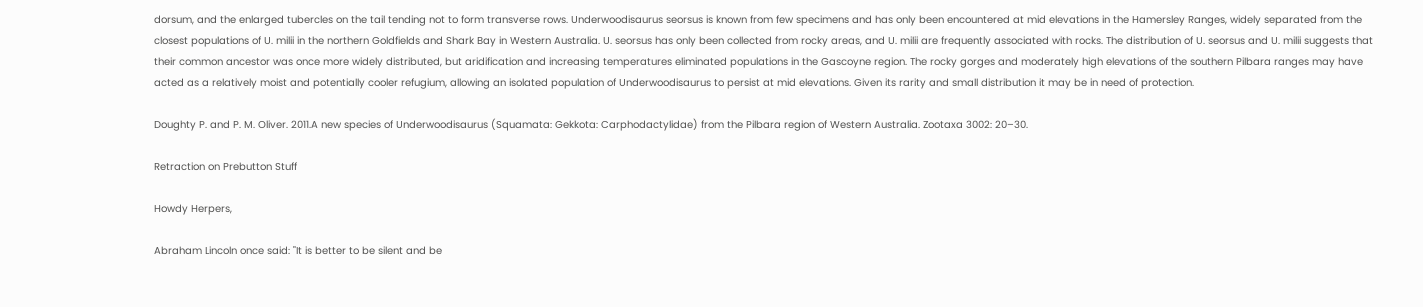dorsum, and the enlarged tubercles on the tail tending not to form transverse rows. Underwoodisaurus seorsus is known from few specimens and has only been encountered at mid elevations in the Hamersley Ranges, widely separated from the closest populations of U. milii in the northern Goldfields and Shark Bay in Western Australia. U. seorsus has only been collected from rocky areas, and U. milii are frequently associated with rocks. The distribution of U. seorsus and U. milii suggests that their common ancestor was once more widely distributed, but aridification and increasing temperatures eliminated populations in the Gascoyne region. The rocky gorges and moderately high elevations of the southern Pilbara ranges may have acted as a relatively moist and potentially cooler refugium, allowing an isolated population of Underwoodisaurus to persist at mid elevations. Given its rarity and small distribution it may be in need of protection.

Doughty P. and P. M. Oliver. 2011.A new species of Underwoodisaurus (Squamata: Gekkota: Carphodactylidae) from the Pilbara region of Western Australia. Zootaxa 3002: 20–30.

Retraction on Prebutton Stuff

Howdy Herpers,

Abraham Lincoln once said: "It is better to be silent and be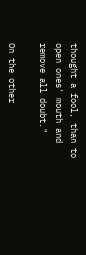thought a fool, than to open ones' mouth and remove all doubt."

On the other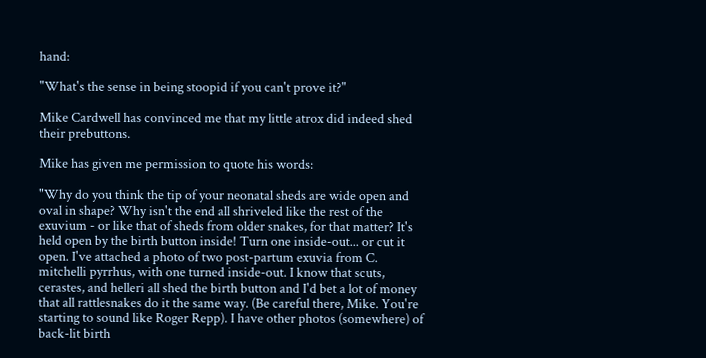hand:

"What's the sense in being stoopid if you can't prove it?"

Mike Cardwell has convinced me that my little atrox did indeed shed their prebuttons.

Mike has given me permission to quote his words:

"Why do you think the tip of your neonatal sheds are wide open and oval in shape? Why isn't the end all shriveled like the rest of the exuvium - or like that of sheds from older snakes, for that matter? It's held open by the birth button inside! Turn one inside-out... or cut it open. I've attached a photo of two post-partum exuvia from C. mitchelli pyrrhus, with one turned inside-out. I know that scuts, cerastes, and helleri all shed the birth button and I'd bet a lot of money that all rattlesnakes do it the same way. (Be careful there, Mike. You're starting to sound like Roger Repp). I have other photos (somewhere) of back-lit birth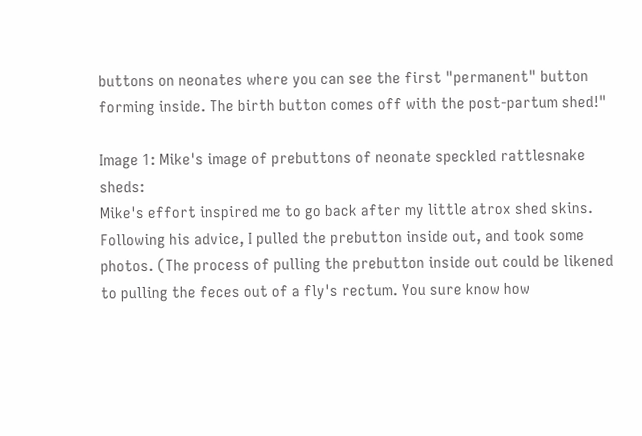buttons on neonates where you can see the first "permanent" button forming inside. The birth button comes off with the post-partum shed!"

Image 1: Mike's image of prebuttons of neonate speckled rattlesnake sheds:
Mike's effort inspired me to go back after my little atrox shed skins. Following his advice, I pulled the prebutton inside out, and took some photos. (The process of pulling the prebutton inside out could be likened to pulling the feces out of a fly's rectum. You sure know how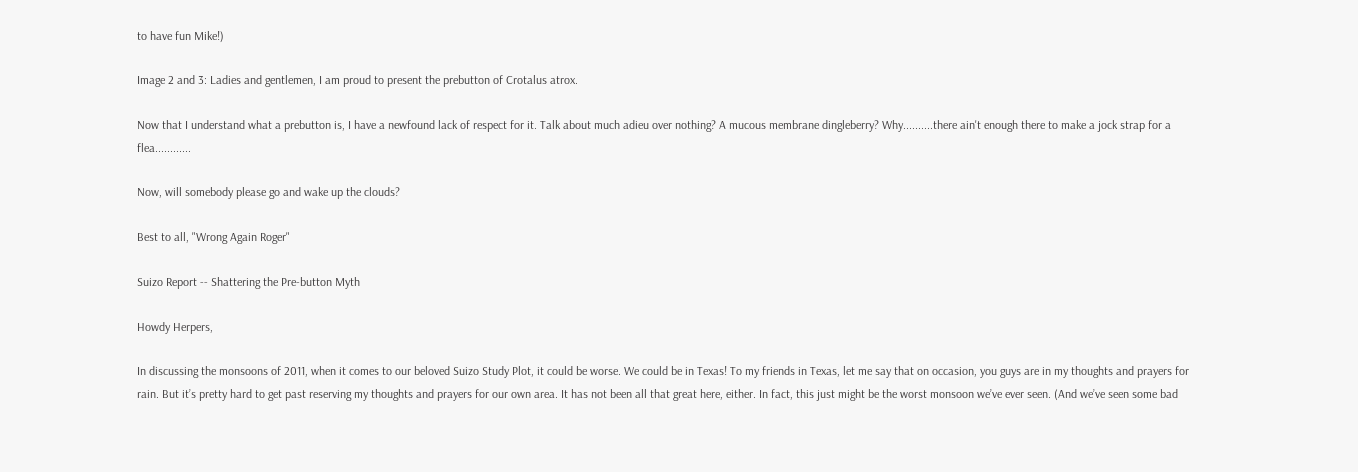to have fun Mike!)

Image 2 and 3: Ladies and gentlemen, I am proud to present the prebutton of Crotalus atrox.

Now that I understand what a prebutton is, I have a newfound lack of respect for it. Talk about much adieu over nothing? A mucous membrane dingleberry? Why..........there ain't enough there to make a jock strap for a flea............

Now, will somebody please go and wake up the clouds?

Best to all, "Wrong Again Roger"

Suizo Report -- Shattering the Pre-button Myth

Howdy Herpers,

In discussing the monsoons of 2011, when it comes to our beloved Suizo Study Plot, it could be worse. We could be in Texas! To my friends in Texas, let me say that on occasion, you guys are in my thoughts and prayers for rain. But it’s pretty hard to get past reserving my thoughts and prayers for our own area. It has not been all that great here, either. In fact, this just might be the worst monsoon we’ve ever seen. (And we’ve seen some bad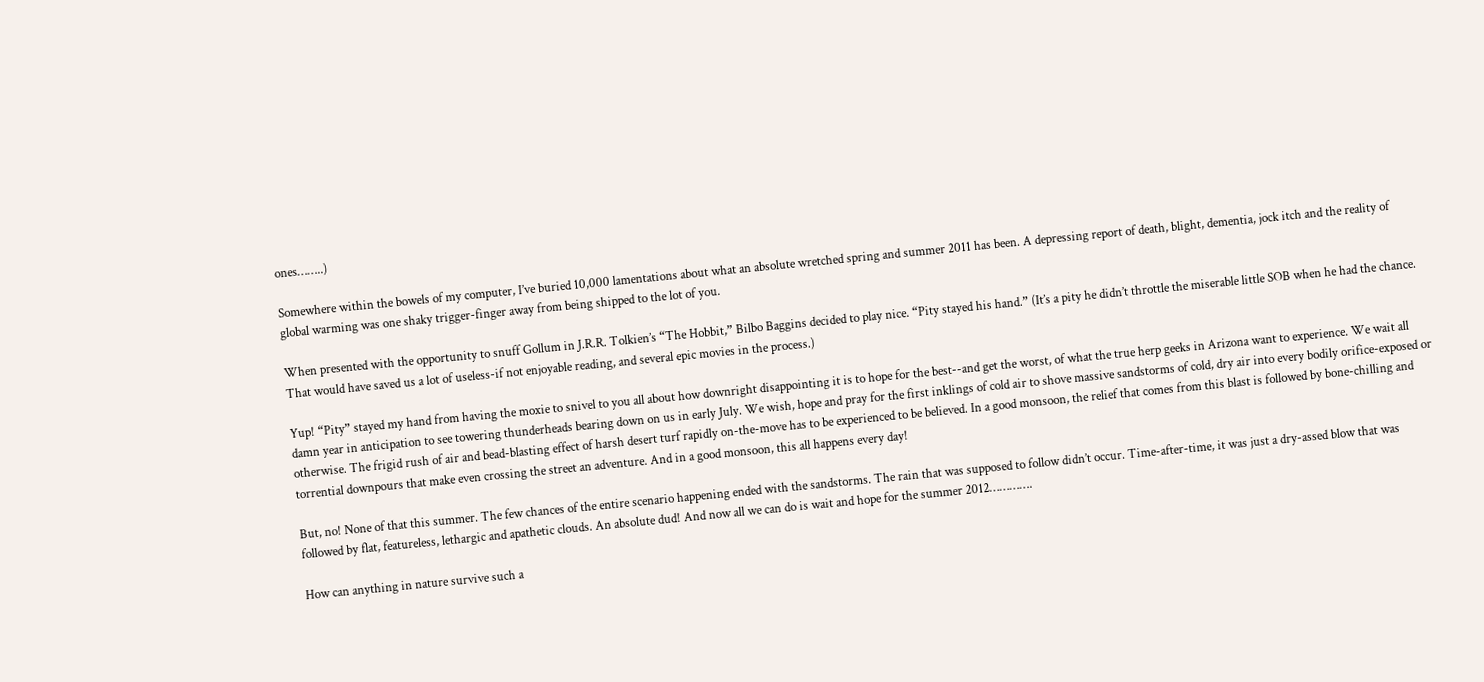ones……..)

Somewhere within the bowels of my computer, I’ve buried 10,000 lamentations about what an absolute wretched spring and summer 2011 has been. A depressing report of death, blight, dementia, jock itch and the reality of global warming was one shaky trigger-finger away from being shipped to the lot of you.

When presented with the opportunity to snuff Gollum in J.R.R. Tolkien’s “The Hobbit,” Bilbo Baggins decided to play nice. “Pity stayed his hand.” (It’s a pity he didn’t throttle the miserable little SOB when he had the chance. That would have saved us a lot of useless-if not enjoyable reading, and several epic movies in the process.)

Yup! “Pity” stayed my hand from having the moxie to snivel to you all about how downright disappointing it is to hope for the best--and get the worst, of what the true herp geeks in Arizona want to experience. We wait all damn year in anticipation to see towering thunderheads bearing down on us in early July. We wish, hope and pray for the first inklings of cold air to shove massive sandstorms of cold, dry air into every bodily orifice-exposed or otherwise. The frigid rush of air and bead-blasting effect of harsh desert turf rapidly on-the-move has to be experienced to be believed. In a good monsoon, the relief that comes from this blast is followed by bone-chilling and torrential downpours that make even crossing the street an adventure. And in a good monsoon, this all happens every day!

But, no! None of that this summer. The few chances of the entire scenario happening ended with the sandstorms. The rain that was supposed to follow didn’t occur. Time-after-time, it was just a dry-assed blow that was followed by flat, featureless, lethargic and apathetic clouds. An absolute dud! And now all we can do is wait and hope for the summer 2012………….

How can anything in nature survive such a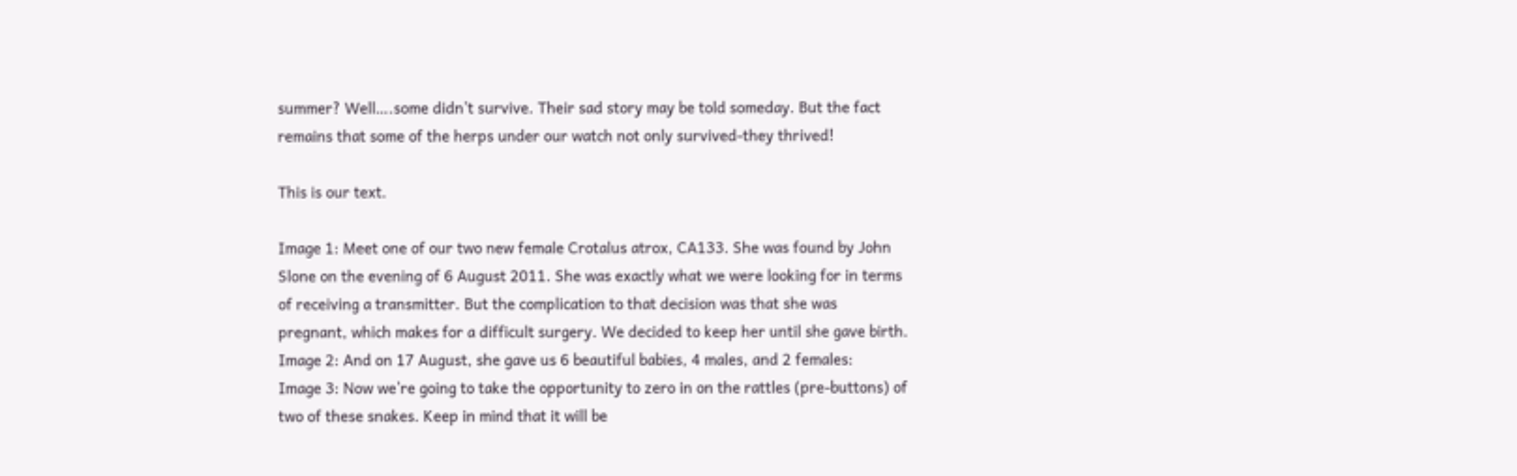summer? Well….some didn’t survive. Their sad story may be told someday. But the fact remains that some of the herps under our watch not only survived-they thrived!

This is our text.

Image 1: Meet one of our two new female Crotalus atrox, CA133. She was found by John Slone on the evening of 6 August 2011. She was exactly what we were looking for in terms of receiving a transmitter. But the complication to that decision was that she was pregnant, which makes for a difficult surgery. We decided to keep her until she gave birth.
Image 2: And on 17 August, she gave us 6 beautiful babies, 4 males, and 2 females:
Image 3: Now we’re going to take the opportunity to zero in on the rattles (pre-buttons) of two of these snakes. Keep in mind that it will be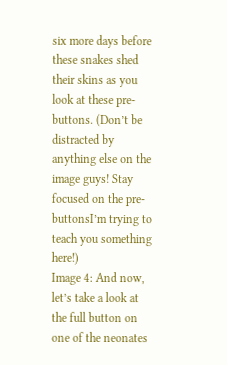six more days before these snakes shed their skins as you look at these pre-buttons. (Don’t be distracted by anything else on the image guys! Stay focused on the pre-buttonsI’m trying to teach you something here!)
Image 4: And now, let’s take a look at the full button on one of the neonates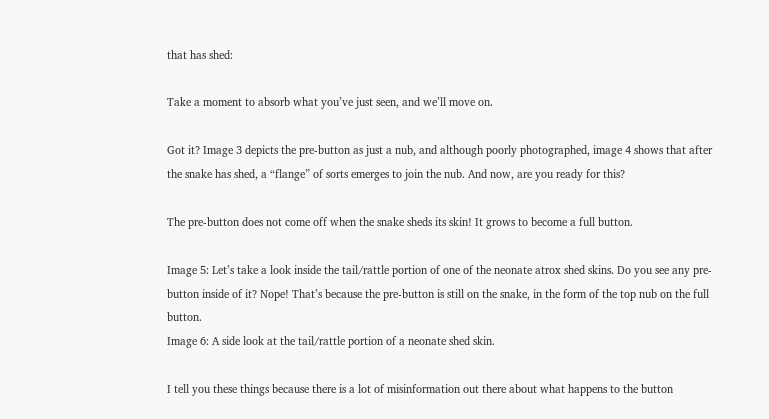that has shed:

Take a moment to absorb what you’ve just seen, and we’ll move on.

Got it? Image 3 depicts the pre-button as just a nub, and although poorly photographed, image 4 shows that after the snake has shed, a “flange” of sorts emerges to join the nub. And now, are you ready for this?

The pre-button does not come off when the snake sheds its skin! It grows to become a full button.

Image 5: Let’s take a look inside the tail/rattle portion of one of the neonate atrox shed skins. Do you see any pre-button inside of it? Nope! That’s because the pre-button is still on the snake, in the form of the top nub on the full button.
Image 6: A side look at the tail/rattle portion of a neonate shed skin.

I tell you these things because there is a lot of misinformation out there about what happens to the button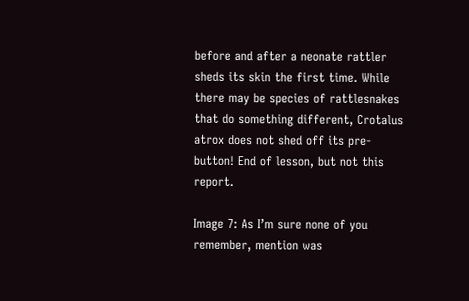before and after a neonate rattler sheds its skin the first time. While there may be species of rattlesnakes that do something different, Crotalus atrox does not shed off its pre-button! End of lesson, but not this report.

Image 7: As I’m sure none of you remember, mention was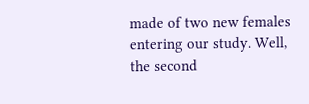made of two new females entering our study. Well, the second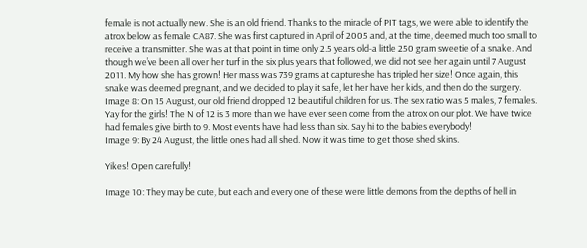female is not actually new. She is an old friend. Thanks to the miracle of PIT tags, we were able to identify the atrox below as female CA87. She was first captured in April of 2005 and, at the time, deemed much too small to receive a transmitter. She was at that point in time only 2.5 years old-a little 250 gram sweetie of a snake. And though we’ve been all over her turf in the six plus years that followed, we did not see her again until 7 August 2011. My how she has grown! Her mass was 739 grams at captureshe has tripled her size! Once again, this snake was deemed pregnant, and we decided to play it safe, let her have her kids, and then do the surgery.
Image 8: On 15 August, our old friend dropped 12 beautiful children for us. The sex ratio was 5 males, 7 females. Yay for the girls! The N of 12 is 3 more than we have ever seen come from the atrox on our plot. We have twice had females give birth to 9. Most events have had less than six. Say hi to the babies everybody!
Image 9: By 24 August, the little ones had all shed. Now it was time to get those shed skins.

Yikes! Open carefully!

Image 10: They may be cute, but each and every one of these were little demons from the depths of hell in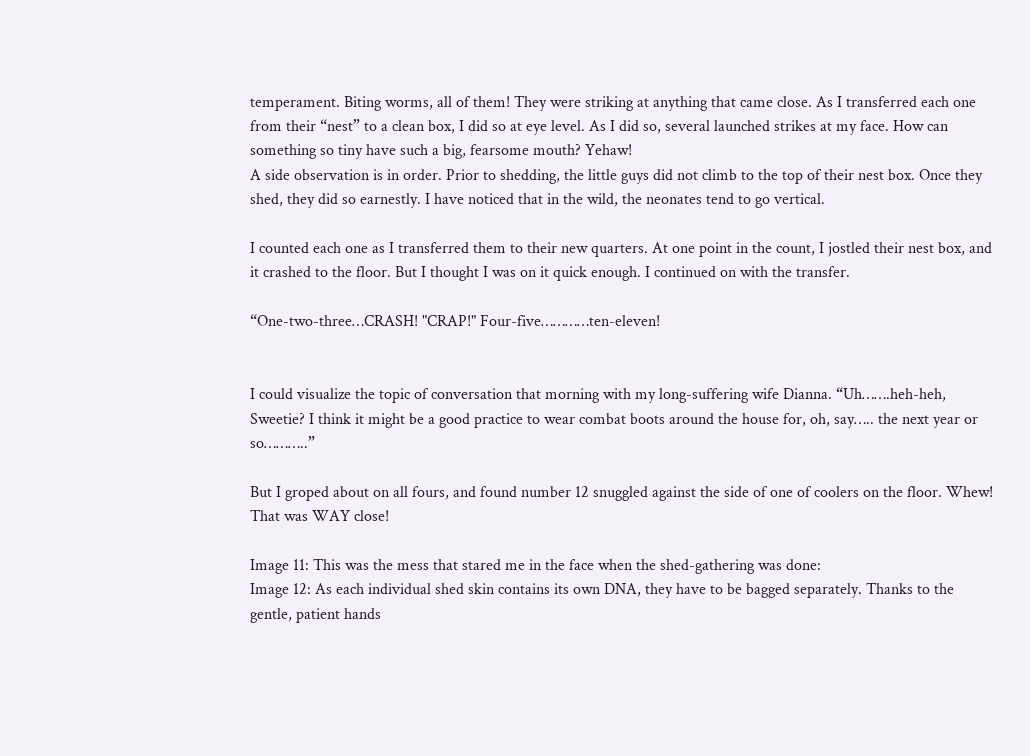temperament. Biting worms, all of them! They were striking at anything that came close. As I transferred each one from their “nest” to a clean box, I did so at eye level. As I did so, several launched strikes at my face. How can something so tiny have such a big, fearsome mouth? Yehaw!
A side observation is in order. Prior to shedding, the little guys did not climb to the top of their nest box. Once they shed, they did so earnestly. I have noticed that in the wild, the neonates tend to go vertical.

I counted each one as I transferred them to their new quarters. At one point in the count, I jostled their nest box, and it crashed to the floor. But I thought I was on it quick enough. I continued on with the transfer.

“One-two-three…CRASH! "CRAP!" Four-five…………ten-eleven!


I could visualize the topic of conversation that morning with my long-suffering wife Dianna. “Uh…….heh-heh, Sweetie? I think it might be a good practice to wear combat boots around the house for, oh, say….. the next year or so………..”

But I groped about on all fours, and found number 12 snuggled against the side of one of coolers on the floor. Whew! That was WAY close!

Image 11: This was the mess that stared me in the face when the shed-gathering was done:
Image 12: As each individual shed skin contains its own DNA, they have to be bagged separately. Thanks to the gentle, patient hands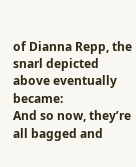of Dianna Repp, the snarl depicted above eventually became:
And so now, they’re all bagged and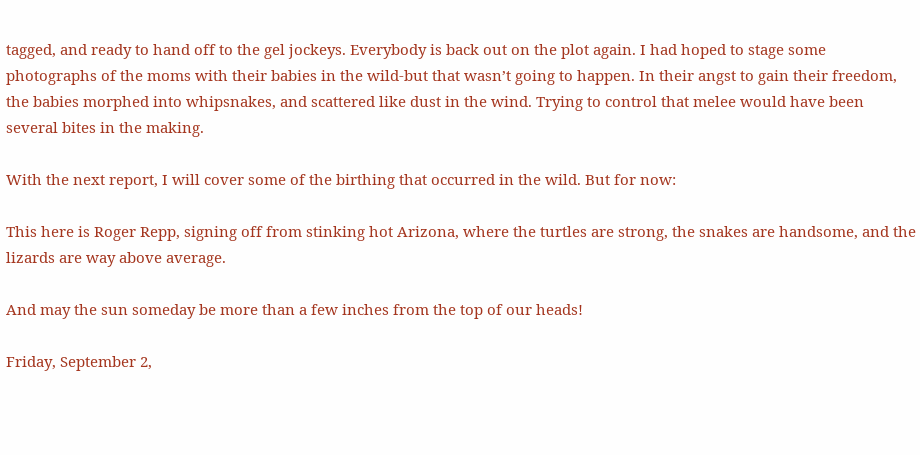tagged, and ready to hand off to the gel jockeys. Everybody is back out on the plot again. I had hoped to stage some photographs of the moms with their babies in the wild-but that wasn’t going to happen. In their angst to gain their freedom, the babies morphed into whipsnakes, and scattered like dust in the wind. Trying to control that melee would have been several bites in the making.

With the next report, I will cover some of the birthing that occurred in the wild. But for now:

This here is Roger Repp, signing off from stinking hot Arizona, where the turtles are strong, the snakes are handsome, and the lizards are way above average.

And may the sun someday be more than a few inches from the top of our heads!

Friday, September 2,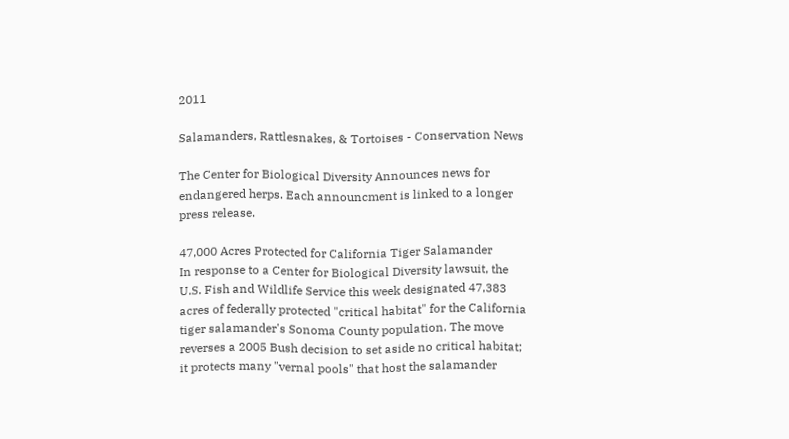2011

Salamanders, Rattlesnakes, & Tortoises - Conservation News

The Center for Biological Diversity Announces news for endangered herps. Each announcment is linked to a longer press release.

47,000 Acres Protected for California Tiger Salamander
In response to a Center for Biological Diversity lawsuit, the U.S. Fish and Wildlife Service this week designated 47,383 acres of federally protected "critical habitat" for the California tiger salamander's Sonoma County population. The move reverses a 2005 Bush decision to set aside no critical habitat; it protects many "vernal pools" that host the salamander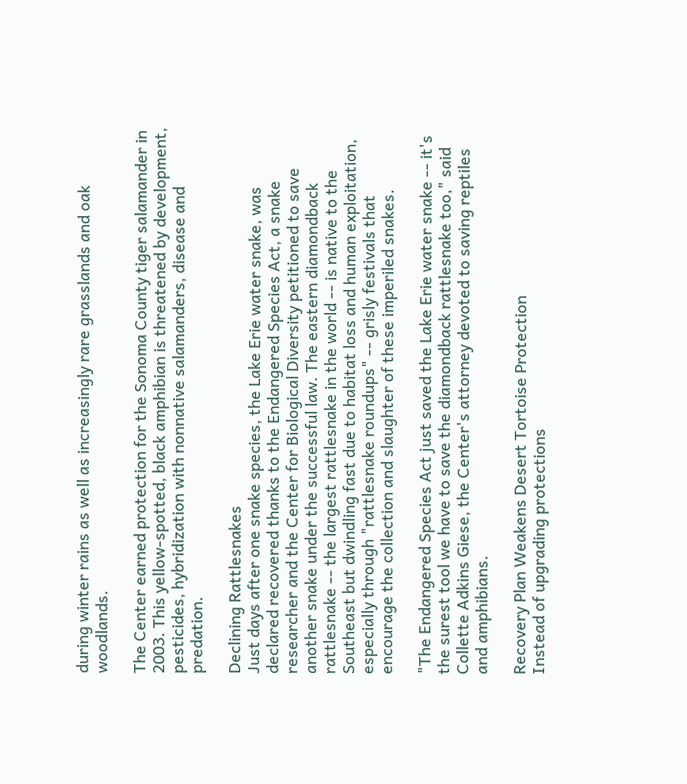during winter rains as well as increasingly rare grasslands and oak woodlands.

The Center earned protection for the Sonoma County tiger salamander in 2003. This yellow-spotted, black amphibian is threatened by development, pesticides, hybridization with nonnative salamanders, disease and predation.

Declining Rattlesnakes
Just days after one snake species, the Lake Erie water snake, was declared recovered thanks to the Endangered Species Act, a snake researcher and the Center for Biological Diversity petitioned to save another snake under the successful law. The eastern diamondback rattlesnake -- the largest rattlesnake in the world -- is native to the Southeast but dwindling fast due to habitat loss and human exploitation, especially through "rattlesnake roundups" -- grisly festivals that encourage the collection and slaughter of these imperiled snakes.

"The Endangered Species Act just saved the Lake Erie water snake -- it's the surest tool we have to save the diamondback rattlesnake too," said Collette Adkins Giese, the Center's attorney devoted to saving reptiles and amphibians.

Recovery Plan Weakens Desert Tortoise Protection
Instead of upgrading protections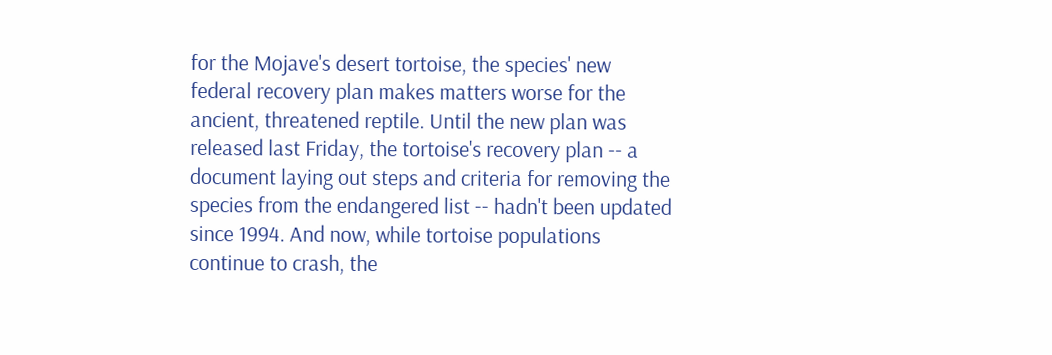for the Mojave's desert tortoise, the species' new federal recovery plan makes matters worse for the ancient, threatened reptile. Until the new plan was released last Friday, the tortoise's recovery plan -- a document laying out steps and criteria for removing the species from the endangered list -- hadn't been updated since 1994. And now, while tortoise populations continue to crash, the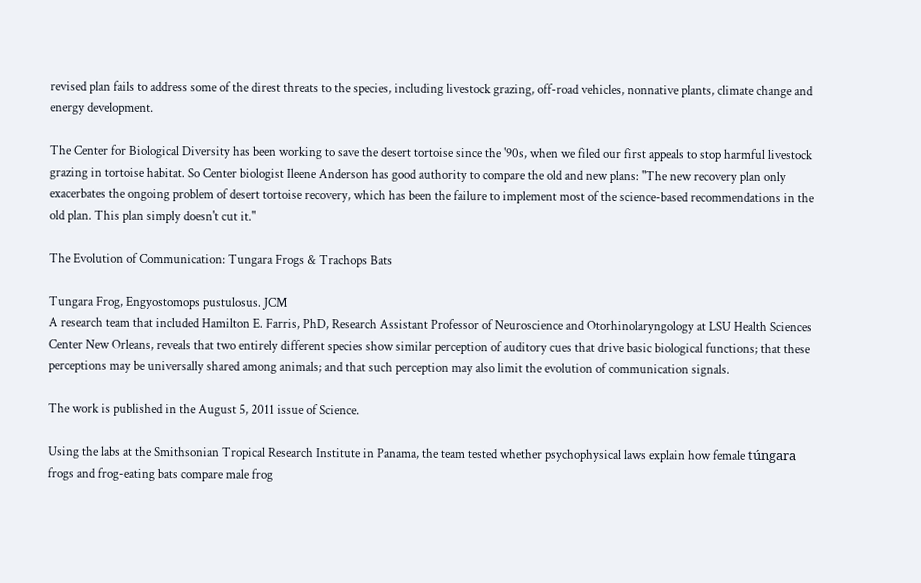revised plan fails to address some of the direst threats to the species, including livestock grazing, off-road vehicles, nonnative plants, climate change and energy development.

The Center for Biological Diversity has been working to save the desert tortoise since the '90s, when we filed our first appeals to stop harmful livestock grazing in tortoise habitat. So Center biologist Ileene Anderson has good authority to compare the old and new plans: "The new recovery plan only exacerbates the ongoing problem of desert tortoise recovery, which has been the failure to implement most of the science-based recommendations in the old plan. This plan simply doesn't cut it."

The Evolution of Communication: Tungara Frogs & Trachops Bats

Tungara Frog, Engyostomops pustulosus. JCM
A research team that included Hamilton E. Farris, PhD, Research Assistant Professor of Neuroscience and Otorhinolaryngology at LSU Health Sciences Center New Orleans, reveals that two entirely different species show similar perception of auditory cues that drive basic biological functions; that these perceptions may be universally shared among animals; and that such perception may also limit the evolution of communication signals.

The work is published in the August 5, 2011 issue of Science.

Using the labs at the Smithsonian Tropical Research Institute in Panama, the team tested whether psychophysical laws explain how female túngara frogs and frog-eating bats compare male frog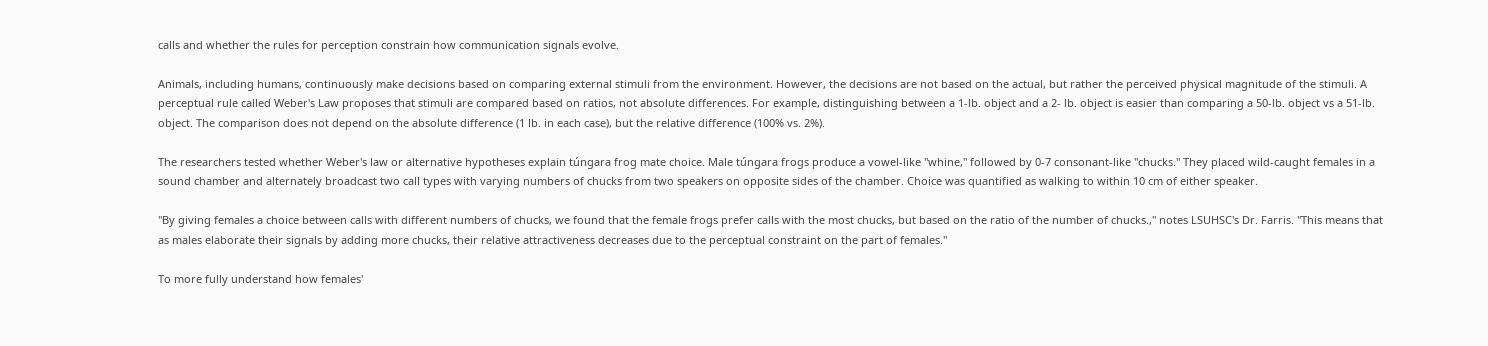calls and whether the rules for perception constrain how communication signals evolve.

Animals, including humans, continuously make decisions based on comparing external stimuli from the environment. However, the decisions are not based on the actual, but rather the perceived physical magnitude of the stimuli. A perceptual rule called Weber's Law proposes that stimuli are compared based on ratios, not absolute differences. For example, distinguishing between a 1-lb. object and a 2- lb. object is easier than comparing a 50-lb. object vs a 51-lb. object. The comparison does not depend on the absolute difference (1 lb. in each case), but the relative difference (100% vs. 2%).

The researchers tested whether Weber's law or alternative hypotheses explain túngara frog mate choice. Male túngara frogs produce a vowel-like "whine," followed by 0-7 consonant-like "chucks." They placed wild-caught females in a sound chamber and alternately broadcast two call types with varying numbers of chucks from two speakers on opposite sides of the chamber. Choice was quantified as walking to within 10 cm of either speaker.

"By giving females a choice between calls with different numbers of chucks, we found that the female frogs prefer calls with the most chucks, but based on the ratio of the number of chucks.," notes LSUHSC's Dr. Farris. "This means that as males elaborate their signals by adding more chucks, their relative attractiveness decreases due to the perceptual constraint on the part of females."

To more fully understand how females'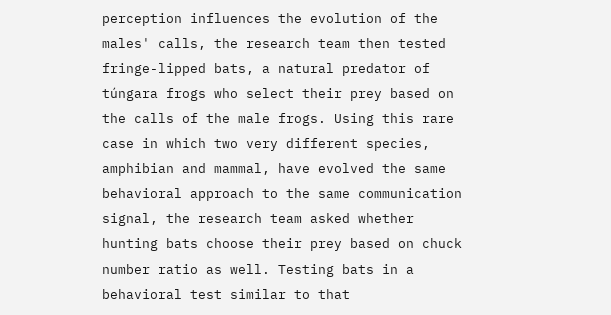perception influences the evolution of the males' calls, the research team then tested fringe-lipped bats, a natural predator of túngara frogs who select their prey based on the calls of the male frogs. Using this rare case in which two very different species, amphibian and mammal, have evolved the same behavioral approach to the same communication signal, the research team asked whether hunting bats choose their prey based on chuck number ratio as well. Testing bats in a behavioral test similar to that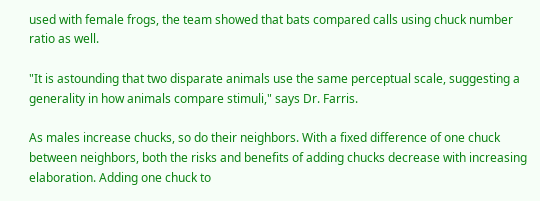used with female frogs, the team showed that bats compared calls using chuck number ratio as well.

"It is astounding that two disparate animals use the same perceptual scale, suggesting a generality in how animals compare stimuli," says Dr. Farris.

As males increase chucks, so do their neighbors. With a fixed difference of one chuck between neighbors, both the risks and benefits of adding chucks decrease with increasing elaboration. Adding one chuck to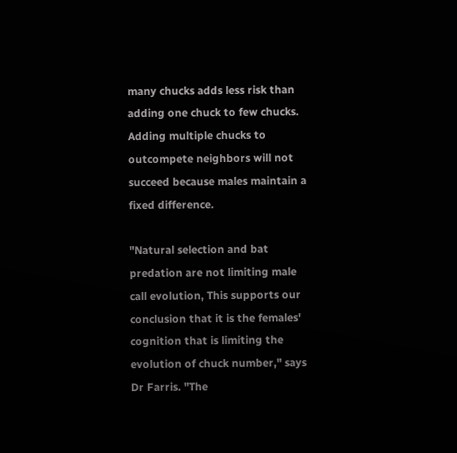many chucks adds less risk than adding one chuck to few chucks. Adding multiple chucks to outcompete neighbors will not succeed because males maintain a fixed difference.

"Natural selection and bat predation are not limiting male call evolution, This supports our conclusion that it is the females' cognition that is limiting the evolution of chuck number," says Dr Farris. "The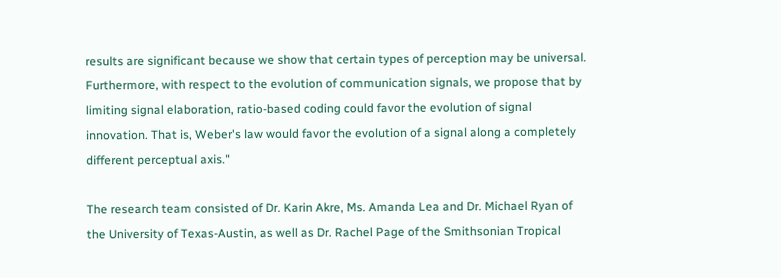results are significant because we show that certain types of perception may be universal. Furthermore, with respect to the evolution of communication signals, we propose that by limiting signal elaboration, ratio-based coding could favor the evolution of signal innovation. That is, Weber's law would favor the evolution of a signal along a completely different perceptual axis."

The research team consisted of Dr. Karin Akre, Ms. Amanda Lea and Dr. Michael Ryan of the University of Texas-Austin, as well as Dr. Rachel Page of the Smithsonian Tropical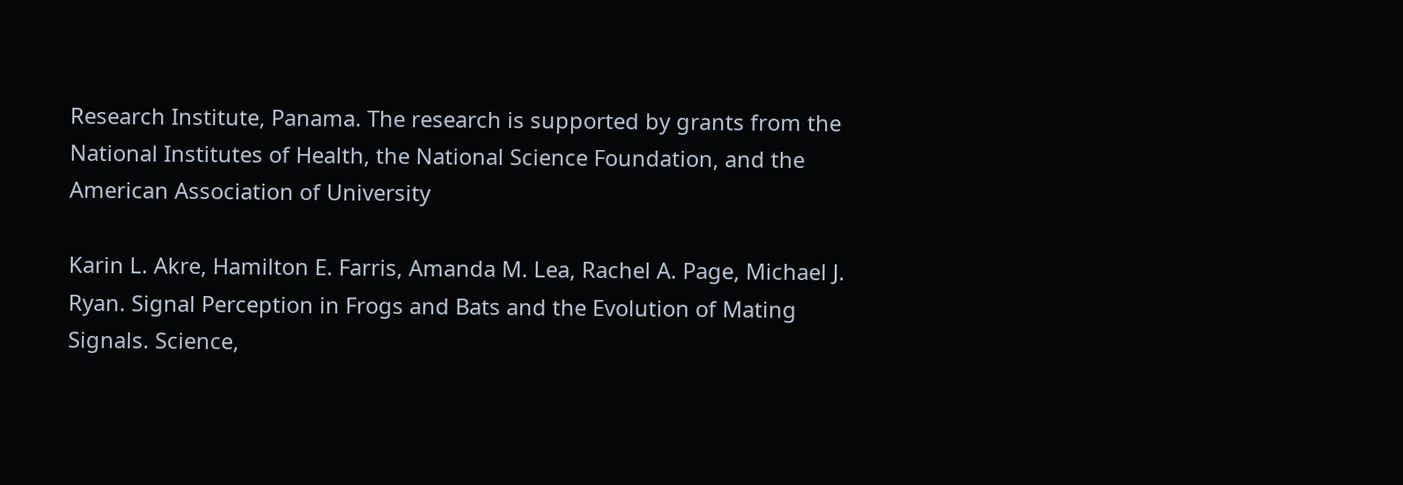Research Institute, Panama. The research is supported by grants from the National Institutes of Health, the National Science Foundation, and the American Association of University

Karin L. Akre, Hamilton E. Farris, Amanda M. Lea, Rachel A. Page, Michael J. Ryan. Signal Perception in Frogs and Bats and the Evolution of Mating Signals. Science,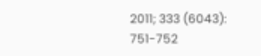2011; 333 (6043): 751-752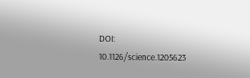DOI: 10.1126/science.1205623